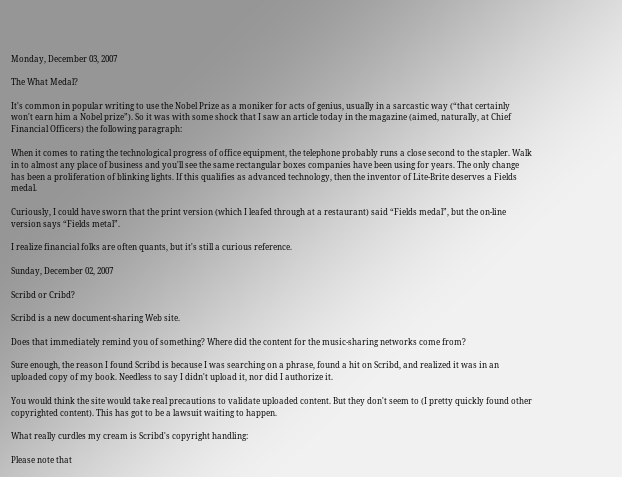Monday, December 03, 2007

The What Medal?

It's common in popular writing to use the Nobel Prize as a moniker for acts of genius, usually in a sarcastic way (“that certainly won't earn him a Nobel prize”). So it was with some shock that I saw an article today in the magazine (aimed, naturally, at Chief Financial Officers) the following paragraph:

When it comes to rating the technological progress of office equipment, the telephone probably runs a close second to the stapler. Walk in to almost any place of business and you'll see the same rectangular boxes companies have been using for years. The only change has been a proliferation of blinking lights. If this qualifies as advanced technology, then the inventor of Lite-Brite deserves a Fields medal.

Curiously, I could have sworn that the print version (which I leafed through at a restaurant) said “Fields medal”, but the on-line version says “Fields metal”.

I realize financial folks are often quants, but it's still a curious reference.

Sunday, December 02, 2007

Scribd or Cribd?

Scribd is a new document-sharing Web site.

Does that immediately remind you of something? Where did the content for the music-sharing networks come from?

Sure enough, the reason I found Scribd is because I was searching on a phrase, found a hit on Scribd, and realized it was in an uploaded copy of my book. Needless to say I didn't upload it, nor did I authorize it.

You would think the site would take real precautions to validate uploaded content. But they don't seem to (I pretty quickly found other copyrighted content). This has got to be a lawsuit waiting to happen.

What really curdles my cream is Scribd's copyright handling:

Please note that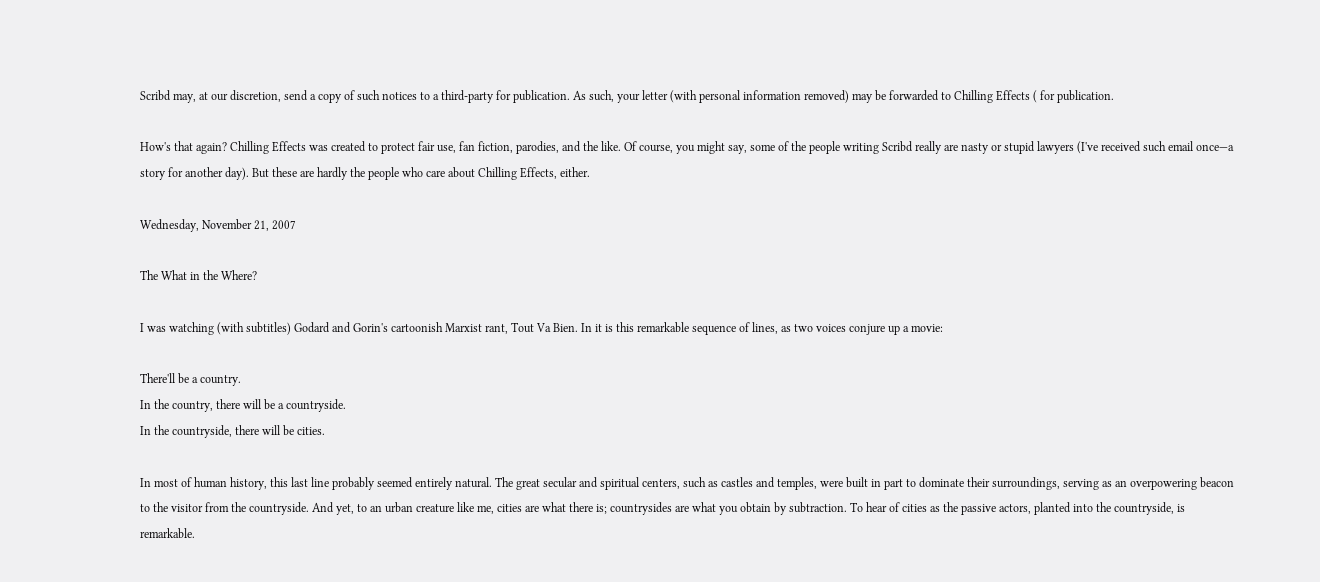Scribd may, at our discretion, send a copy of such notices to a third-party for publication. As such, your letter (with personal information removed) may be forwarded to Chilling Effects ( for publication.

How's that again? Chilling Effects was created to protect fair use, fan fiction, parodies, and the like. Of course, you might say, some of the people writing Scribd really are nasty or stupid lawyers (I've received such email once—a story for another day). But these are hardly the people who care about Chilling Effects, either.

Wednesday, November 21, 2007

The What in the Where?

I was watching (with subtitles) Godard and Gorin's cartoonish Marxist rant, Tout Va Bien. In it is this remarkable sequence of lines, as two voices conjure up a movie:

There'll be a country.
In the country, there will be a countryside.
In the countryside, there will be cities.

In most of human history, this last line probably seemed entirely natural. The great secular and spiritual centers, such as castles and temples, were built in part to dominate their surroundings, serving as an overpowering beacon to the visitor from the countryside. And yet, to an urban creature like me, cities are what there is; countrysides are what you obtain by subtraction. To hear of cities as the passive actors, planted into the countryside, is remarkable.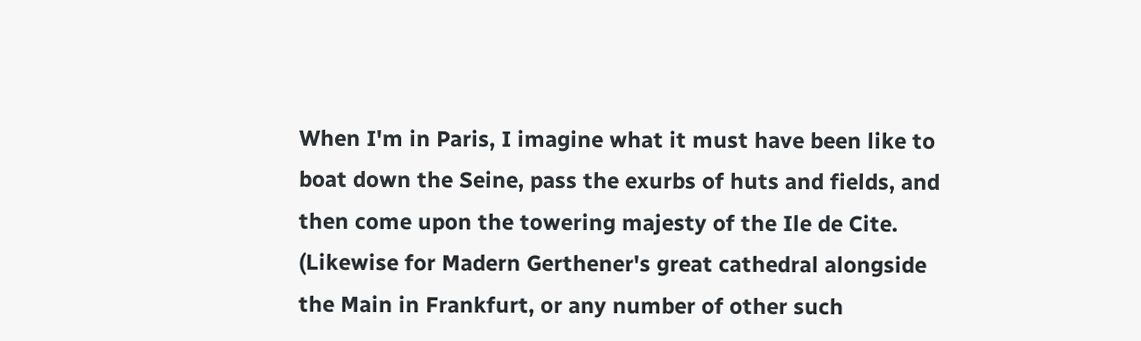When I'm in Paris, I imagine what it must have been like to boat down the Seine, pass the exurbs of huts and fields, and then come upon the towering majesty of the Ile de Cite. (Likewise for Madern Gerthener's great cathedral alongside the Main in Frankfurt, or any number of other such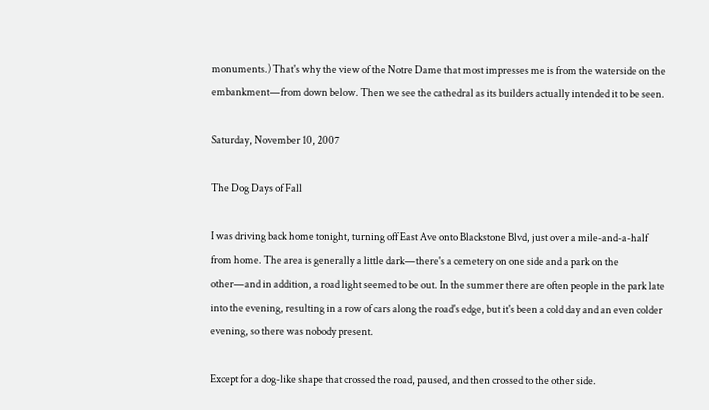monuments.) That's why the view of the Notre Dame that most impresses me is from the waterside on the embankment—from down below. Then we see the cathedral as its builders actually intended it to be seen.

Saturday, November 10, 2007

The Dog Days of Fall

I was driving back home tonight, turning off East Ave onto Blackstone Blvd, just over a mile-and-a-half from home. The area is generally a little dark—there's a cemetery on one side and a park on the other—and in addition, a road light seemed to be out. In the summer there are often people in the park late into the evening, resulting in a row of cars along the road's edge, but it's been a cold day and an even colder evening, so there was nobody present.

Except for a dog-like shape that crossed the road, paused, and then crossed to the other side.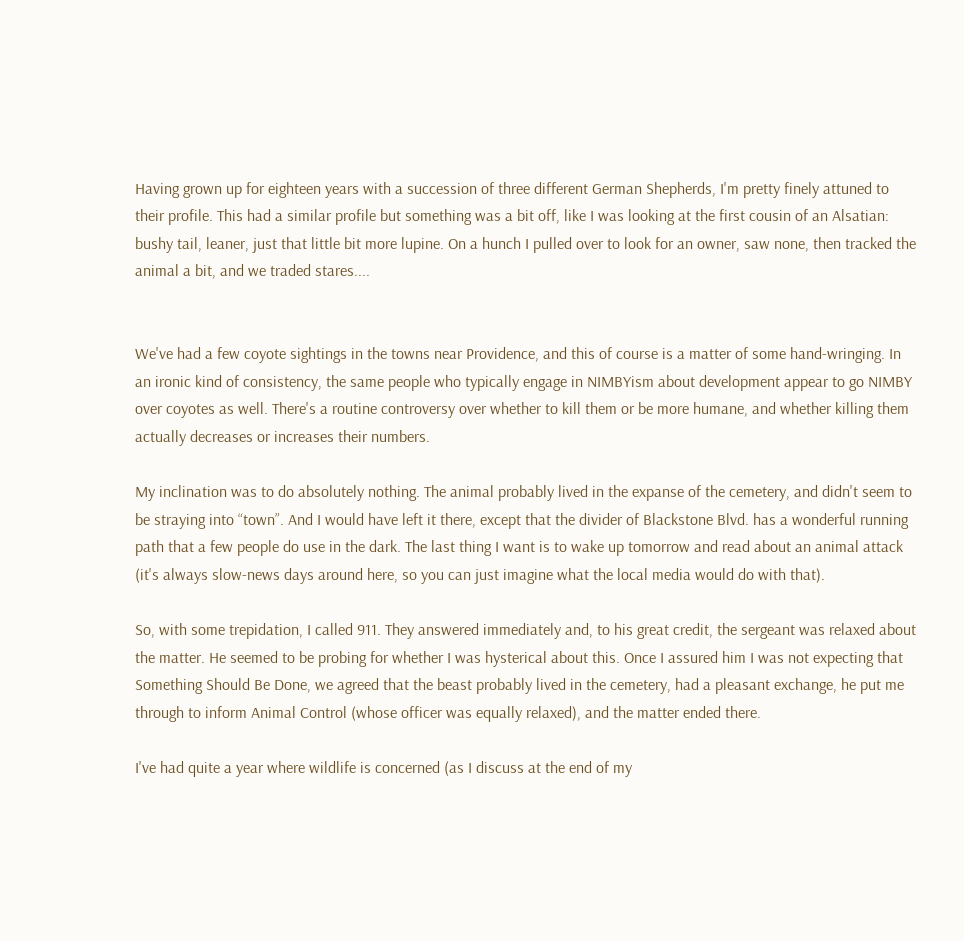Having grown up for eighteen years with a succession of three different German Shepherds, I'm pretty finely attuned to their profile. This had a similar profile but something was a bit off, like I was looking at the first cousin of an Alsatian: bushy tail, leaner, just that little bit more lupine. On a hunch I pulled over to look for an owner, saw none, then tracked the animal a bit, and we traded stares....


We've had a few coyote sightings in the towns near Providence, and this of course is a matter of some hand-wringing. In an ironic kind of consistency, the same people who typically engage in NIMBYism about development appear to go NIMBY over coyotes as well. There's a routine controversy over whether to kill them or be more humane, and whether killing them actually decreases or increases their numbers.

My inclination was to do absolutely nothing. The animal probably lived in the expanse of the cemetery, and didn't seem to be straying into “town”. And I would have left it there, except that the divider of Blackstone Blvd. has a wonderful running path that a few people do use in the dark. The last thing I want is to wake up tomorrow and read about an animal attack (it's always slow-news days around here, so you can just imagine what the local media would do with that).

So, with some trepidation, I called 911. They answered immediately and, to his great credit, the sergeant was relaxed about the matter. He seemed to be probing for whether I was hysterical about this. Once I assured him I was not expecting that Something Should Be Done, we agreed that the beast probably lived in the cemetery, had a pleasant exchange, he put me through to inform Animal Control (whose officer was equally relaxed), and the matter ended there.

I've had quite a year where wildlife is concerned (as I discuss at the end of my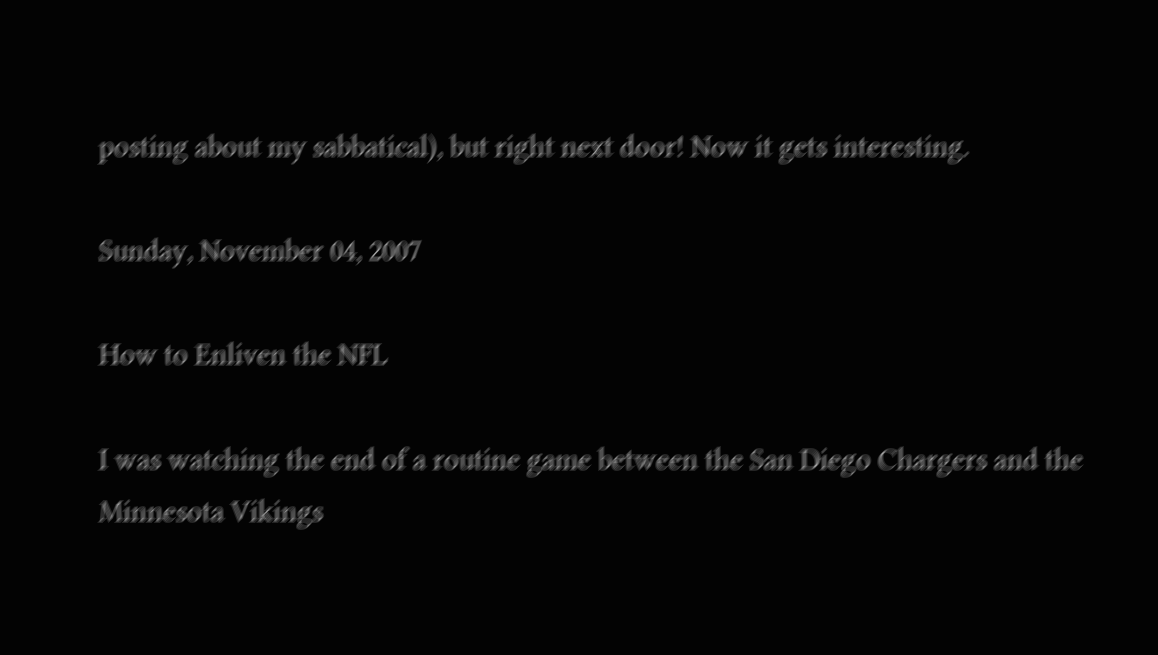posting about my sabbatical), but right next door! Now it gets interesting.

Sunday, November 04, 2007

How to Enliven the NFL

I was watching the end of a routine game between the San Diego Chargers and the Minnesota Vikings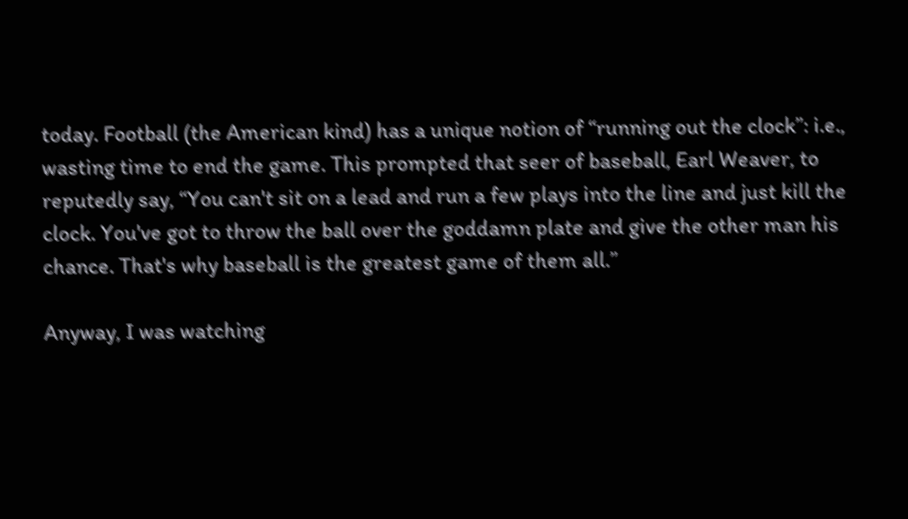today. Football (the American kind) has a unique notion of “running out the clock”: i.e., wasting time to end the game. This prompted that seer of baseball, Earl Weaver, to reputedly say, “You can't sit on a lead and run a few plays into the line and just kill the clock. You've got to throw the ball over the goddamn plate and give the other man his chance. That's why baseball is the greatest game of them all.”

Anyway, I was watching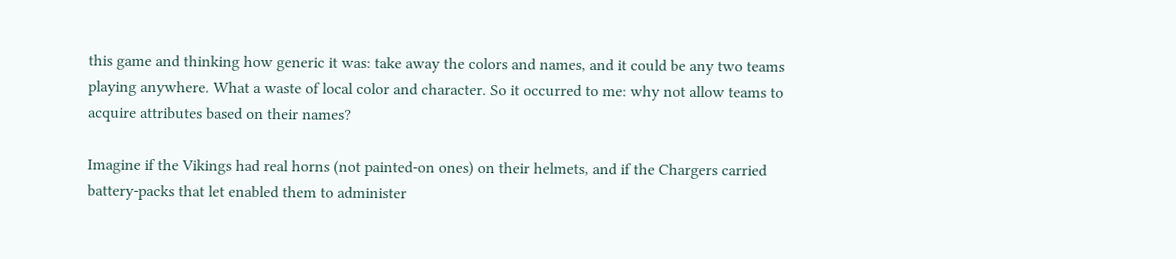this game and thinking how generic it was: take away the colors and names, and it could be any two teams playing anywhere. What a waste of local color and character. So it occurred to me: why not allow teams to acquire attributes based on their names?

Imagine if the Vikings had real horns (not painted-on ones) on their helmets, and if the Chargers carried battery-packs that let enabled them to administer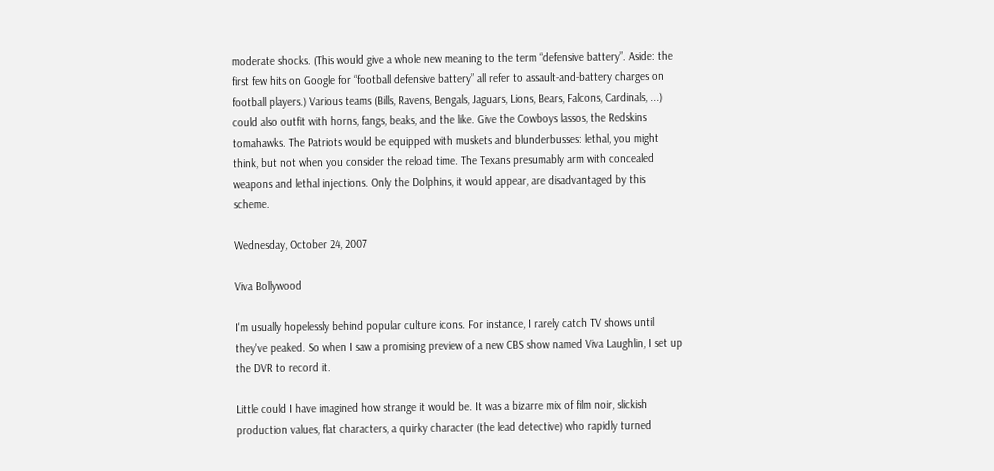moderate shocks. (This would give a whole new meaning to the term “defensive battery”. Aside: the first few hits on Google for “football defensive battery” all refer to assault-and-battery charges on football players.) Various teams (Bills, Ravens, Bengals, Jaguars, Lions, Bears, Falcons, Cardinals, ...) could also outfit with horns, fangs, beaks, and the like. Give the Cowboys lassos, the Redskins tomahawks. The Patriots would be equipped with muskets and blunderbusses: lethal, you might think, but not when you consider the reload time. The Texans presumably arm with concealed weapons and lethal injections. Only the Dolphins, it would appear, are disadvantaged by this scheme.

Wednesday, October 24, 2007

Viva Bollywood

I'm usually hopelessly behind popular culture icons. For instance, I rarely catch TV shows until they've peaked. So when I saw a promising preview of a new CBS show named Viva Laughlin, I set up the DVR to record it.

Little could I have imagined how strange it would be. It was a bizarre mix of film noir, slickish production values, flat characters, a quirky character (the lead detective) who rapidly turned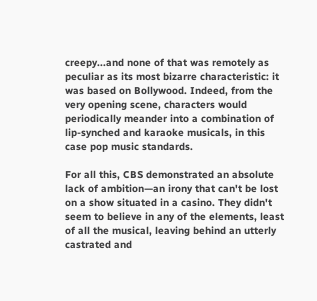creepy...and none of that was remotely as peculiar as its most bizarre characteristic: it was based on Bollywood. Indeed, from the very opening scene, characters would periodically meander into a combination of lip-synched and karaoke musicals, in this case pop music standards.

For all this, CBS demonstrated an absolute lack of ambition—an irony that can't be lost on a show situated in a casino. They didn't seem to believe in any of the elements, least of all the musical, leaving behind an utterly castrated and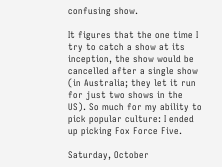confusing show.

It figures that the one time I try to catch a show at its inception, the show would be cancelled after a single show (in Australia; they let it run for just two shows in the US). So much for my ability to pick popular culture: I ended up picking Fox Force Five.

Saturday, October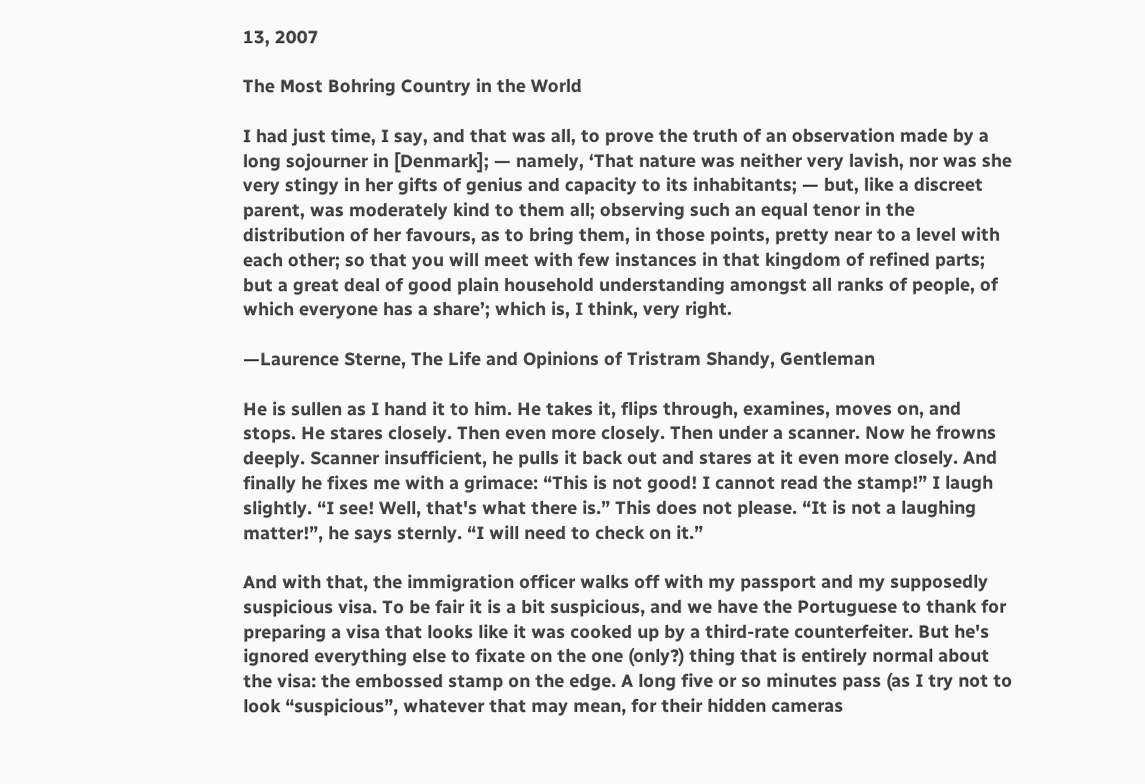13, 2007

The Most Bohring Country in the World

I had just time, I say, and that was all, to prove the truth of an observation made by a long sojourner in [Denmark]; — namely, ‘That nature was neither very lavish, nor was she very stingy in her gifts of genius and capacity to its inhabitants; — but, like a discreet parent, was moderately kind to them all; observing such an equal tenor in the distribution of her favours, as to bring them, in those points, pretty near to a level with each other; so that you will meet with few instances in that kingdom of refined parts; but a great deal of good plain household understanding amongst all ranks of people, of which everyone has a share’; which is, I think, very right.

—Laurence Sterne, The Life and Opinions of Tristram Shandy, Gentleman

He is sullen as I hand it to him. He takes it, flips through, examines, moves on, and stops. He stares closely. Then even more closely. Then under a scanner. Now he frowns deeply. Scanner insufficient, he pulls it back out and stares at it even more closely. And finally he fixes me with a grimace: “This is not good! I cannot read the stamp!” I laugh slightly. “I see! Well, that's what there is.” This does not please. “It is not a laughing matter!”, he says sternly. “I will need to check on it.”

And with that, the immigration officer walks off with my passport and my supposedly suspicious visa. To be fair it is a bit suspicious, and we have the Portuguese to thank for preparing a visa that looks like it was cooked up by a third-rate counterfeiter. But he's ignored everything else to fixate on the one (only?) thing that is entirely normal about the visa: the embossed stamp on the edge. A long five or so minutes pass (as I try not to look “suspicious”, whatever that may mean, for their hidden cameras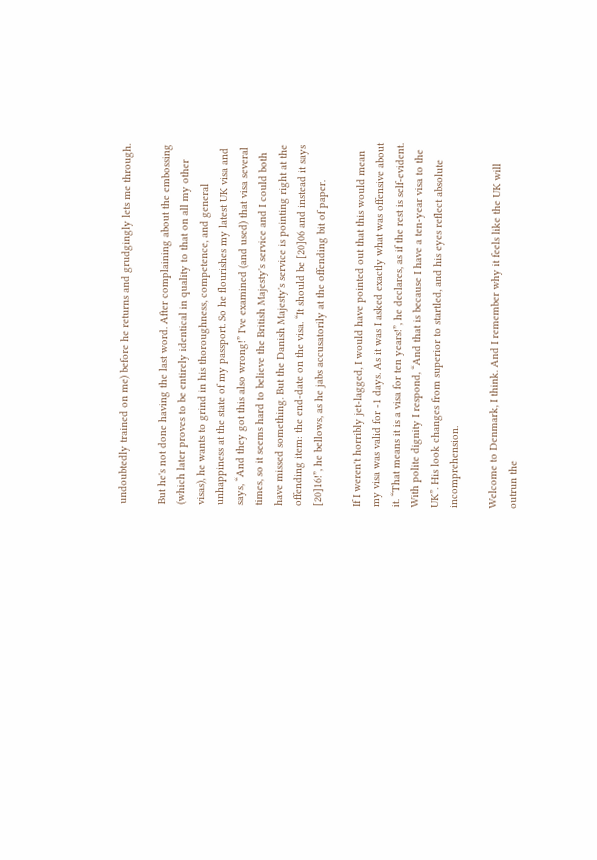undoubtedly trained on me) before he returns and grudgingly lets me through.

But he's not done having the last word. After complaining about the embossing (which later proves to be entirely identical in quality to that on all my other visas), he wants to grind in his thoroughness, competence, and general unhappiness at the state of my passport. So he flourishes my latest UK visa and says, “And they got this also wrong!” I've examined (and used) that visa several times, so it seems hard to believe the British Majesty's service and I could both have missed something. But the Danish Majesty's service is pointing right at the offending item: the end-date on the visa. “It should be [20]06 and instead it says [20]16!”, he bellows, as he jabs accusatorily at the offending bit of paper.

If I weren't horribly jet-lagged, I would have pointed out that this would mean my visa was valid for -1 days. As it was I asked exactly what was offensive about it. “That means it is a visa for ten years!”, he declares, as if the rest is self-evident. With polite dignity I respond, “And that is because I have a ten-year visa to the UK”. His look changes from superior to startled, and his eyes reflect absolute incomprehension.

Welcome to Denmark, I think. And I remember why it feels like the UK will outrun the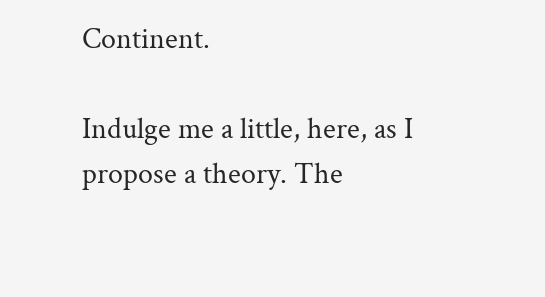Continent.

Indulge me a little, here, as I propose a theory. The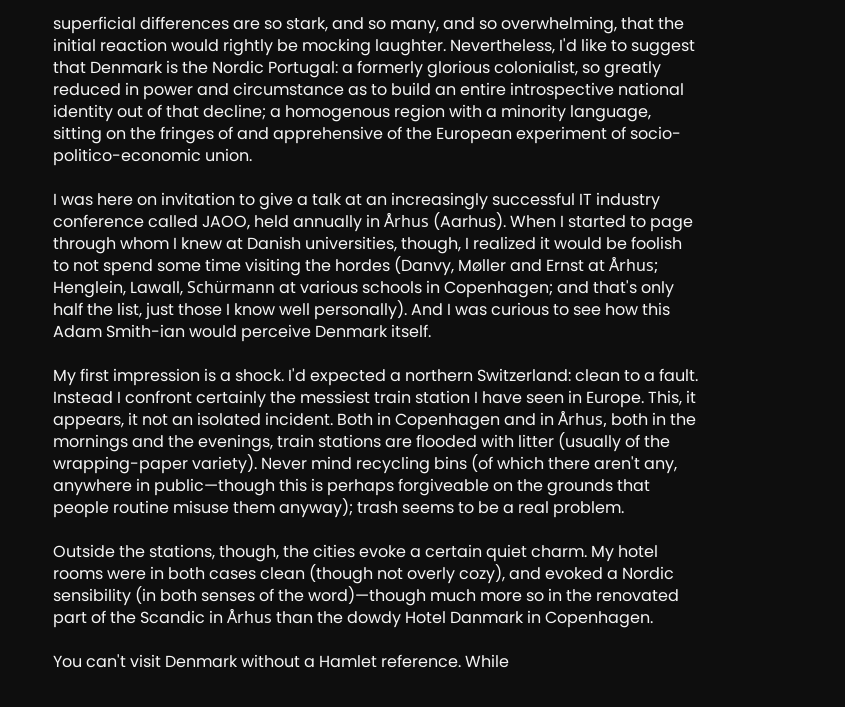superficial differences are so stark, and so many, and so overwhelming, that the initial reaction would rightly be mocking laughter. Nevertheless, I'd like to suggest that Denmark is the Nordic Portugal: a formerly glorious colonialist, so greatly reduced in power and circumstance as to build an entire introspective national identity out of that decline; a homogenous region with a minority language, sitting on the fringes of and apprehensive of the European experiment of socio-politico-economic union.

I was here on invitation to give a talk at an increasingly successful IT industry conference called JAOO, held annually in Århus (Aarhus). When I started to page through whom I knew at Danish universities, though, I realized it would be foolish to not spend some time visiting the hordes (Danvy, Møller and Ernst at Århus; Henglein, Lawall, Schürmann at various schools in Copenhagen; and that's only half the list, just those I know well personally). And I was curious to see how this Adam Smith-ian would perceive Denmark itself.

My first impression is a shock. I'd expected a northern Switzerland: clean to a fault. Instead I confront certainly the messiest train station I have seen in Europe. This, it appears, it not an isolated incident. Both in Copenhagen and in Århus, both in the mornings and the evenings, train stations are flooded with litter (usually of the wrapping-paper variety). Never mind recycling bins (of which there aren't any, anywhere in public—though this is perhaps forgiveable on the grounds that people routine misuse them anyway); trash seems to be a real problem.

Outside the stations, though, the cities evoke a certain quiet charm. My hotel rooms were in both cases clean (though not overly cozy), and evoked a Nordic sensibility (in both senses of the word)—though much more so in the renovated part of the Scandic in Århus than the dowdy Hotel Danmark in Copenhagen.

You can't visit Denmark without a Hamlet reference. While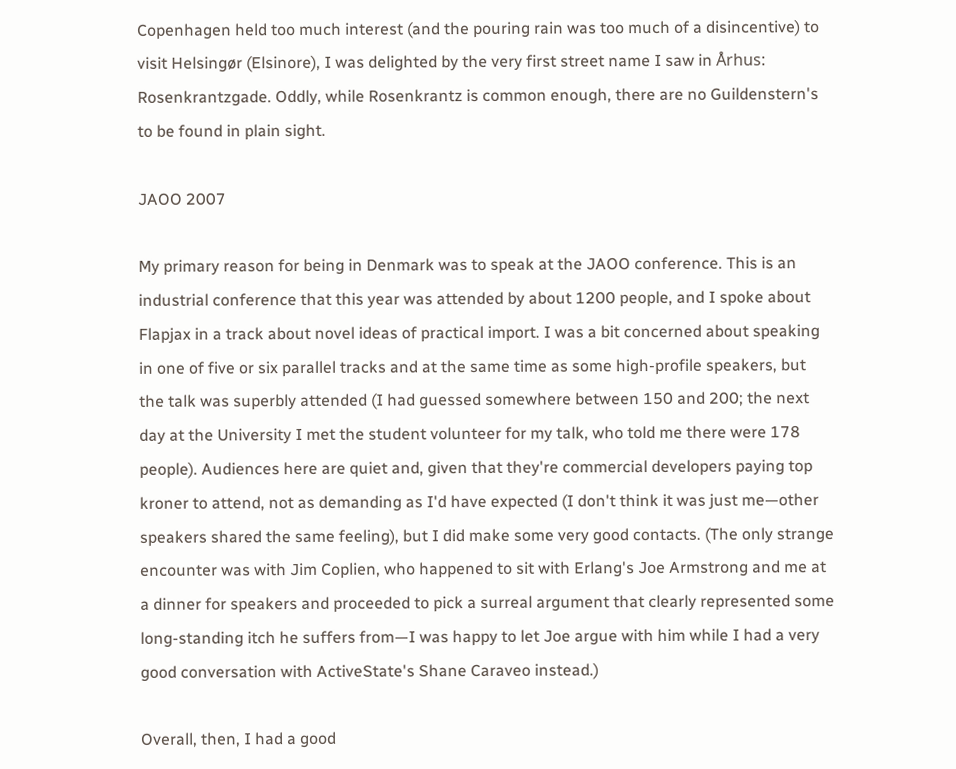Copenhagen held too much interest (and the pouring rain was too much of a disincentive) to visit Helsingør (Elsinore), I was delighted by the very first street name I saw in Århus: Rosenkrantzgade. Oddly, while Rosenkrantz is common enough, there are no Guildenstern's to be found in plain sight.

JAOO 2007

My primary reason for being in Denmark was to speak at the JAOO conference. This is an industrial conference that this year was attended by about 1200 people, and I spoke about Flapjax in a track about novel ideas of practical import. I was a bit concerned about speaking in one of five or six parallel tracks and at the same time as some high-profile speakers, but the talk was superbly attended (I had guessed somewhere between 150 and 200; the next day at the University I met the student volunteer for my talk, who told me there were 178 people). Audiences here are quiet and, given that they're commercial developers paying top kroner to attend, not as demanding as I'd have expected (I don't think it was just me—other speakers shared the same feeling), but I did make some very good contacts. (The only strange encounter was with Jim Coplien, who happened to sit with Erlang's Joe Armstrong and me at a dinner for speakers and proceeded to pick a surreal argument that clearly represented some long-standing itch he suffers from—I was happy to let Joe argue with him while I had a very good conversation with ActiveState's Shane Caraveo instead.)

Overall, then, I had a good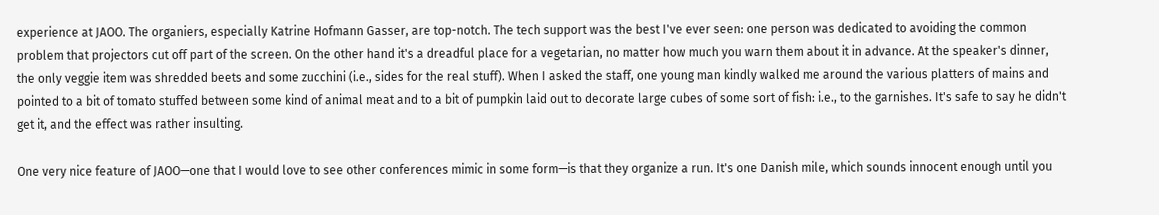experience at JAOO. The organiers, especially Katrine Hofmann Gasser, are top-notch. The tech support was the best I've ever seen: one person was dedicated to avoiding the common problem that projectors cut off part of the screen. On the other hand it's a dreadful place for a vegetarian, no matter how much you warn them about it in advance. At the speaker's dinner, the only veggie item was shredded beets and some zucchini (i.e., sides for the real stuff). When I asked the staff, one young man kindly walked me around the various platters of mains and pointed to a bit of tomato stuffed between some kind of animal meat and to a bit of pumpkin laid out to decorate large cubes of some sort of fish: i.e., to the garnishes. It's safe to say he didn't get it, and the effect was rather insulting.

One very nice feature of JAOO—one that I would love to see other conferences mimic in some form—is that they organize a run. It's one Danish mile, which sounds innocent enough until you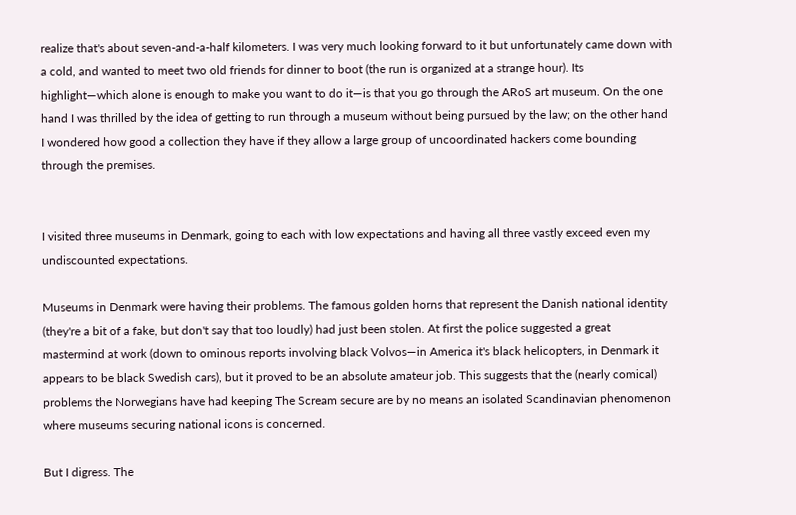realize that's about seven-and-a-half kilometers. I was very much looking forward to it but unfortunately came down with a cold, and wanted to meet two old friends for dinner to boot (the run is organized at a strange hour). Its highlight—which alone is enough to make you want to do it—is that you go through the ARoS art museum. On the one hand I was thrilled by the idea of getting to run through a museum without being pursued by the law; on the other hand I wondered how good a collection they have if they allow a large group of uncoordinated hackers come bounding through the premises.


I visited three museums in Denmark, going to each with low expectations and having all three vastly exceed even my undiscounted expectations.

Museums in Denmark were having their problems. The famous golden horns that represent the Danish national identity (they're a bit of a fake, but don't say that too loudly) had just been stolen. At first the police suggested a great mastermind at work (down to ominous reports involving black Volvos—in America it's black helicopters, in Denmark it appears to be black Swedish cars), but it proved to be an absolute amateur job. This suggests that the (nearly comical) problems the Norwegians have had keeping The Scream secure are by no means an isolated Scandinavian phenomenon where museums securing national icons is concerned.

But I digress. The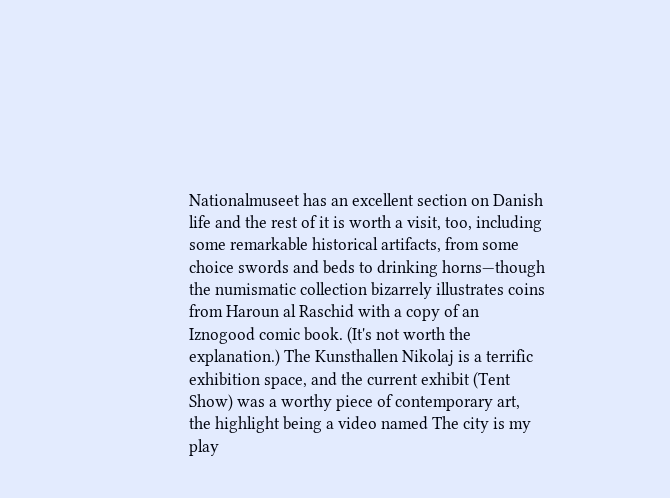Nationalmuseet has an excellent section on Danish life and the rest of it is worth a visit, too, including some remarkable historical artifacts, from some choice swords and beds to drinking horns—though the numismatic collection bizarrely illustrates coins from Haroun al Raschid with a copy of an Iznogood comic book. (It's not worth the explanation.) The Kunsthallen Nikolaj is a terrific exhibition space, and the current exhibit (Tent Show) was a worthy piece of contemporary art, the highlight being a video named The city is my play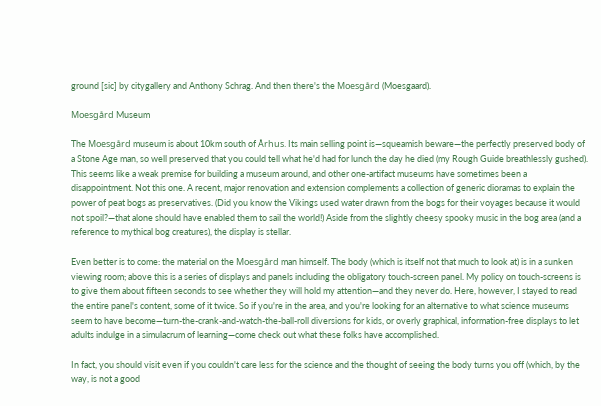ground [sic] by citygallery and Anthony Schrag. And then there's the Moesgård (Moesgaard).

Moesgård Museum

The Moesgård museum is about 10km south of Århus. Its main selling point is—squeamish beware—the perfectly preserved body of a Stone Age man, so well preserved that you could tell what he'd had for lunch the day he died (my Rough Guide breathlessly gushed). This seems like a weak premise for building a museum around, and other one-artifact museums have sometimes been a disappointment. Not this one. A recent, major renovation and extension complements a collection of generic dioramas to explain the power of peat bogs as preservatives. (Did you know the Vikings used water drawn from the bogs for their voyages because it would not spoil?—that alone should have enabled them to sail the world!) Aside from the slightly cheesy spooky music in the bog area (and a reference to mythical bog creatures), the display is stellar.

Even better is to come: the material on the Moesgård man himself. The body (which is itself not that much to look at) is in a sunken viewing room; above this is a series of displays and panels including the obligatory touch-screen panel. My policy on touch-screens is to give them about fifteen seconds to see whether they will hold my attention—and they never do. Here, however, I stayed to read the entire panel's content, some of it twice. So if you're in the area, and you're looking for an alternative to what science museums seem to have become—turn-the-crank-and-watch-the-ball-roll diversions for kids, or overly graphical, information-free displays to let adults indulge in a simulacrum of learning—come check out what these folks have accomplished.

In fact, you should visit even if you couldn't care less for the science and the thought of seeing the body turns you off (which, by the way, is not a good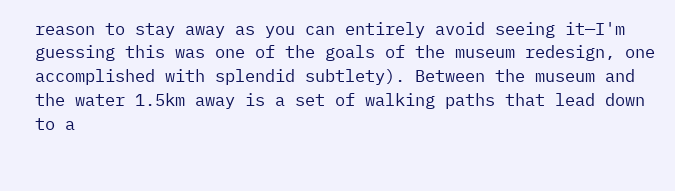reason to stay away as you can entirely avoid seeing it—I'm guessing this was one of the goals of the museum redesign, one accomplished with splendid subtlety). Between the museum and the water 1.5km away is a set of walking paths that lead down to a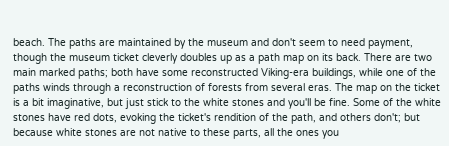beach. The paths are maintained by the museum and don't seem to need payment, though the museum ticket cleverly doubles up as a path map on its back. There are two main marked paths; both have some reconstructed Viking-era buildings, while one of the paths winds through a reconstruction of forests from several eras. The map on the ticket is a bit imaginative, but just stick to the white stones and you'll be fine. Some of the white stones have red dots, evoking the ticket's rendition of the path, and others don't; but because white stones are not native to these parts, all the ones you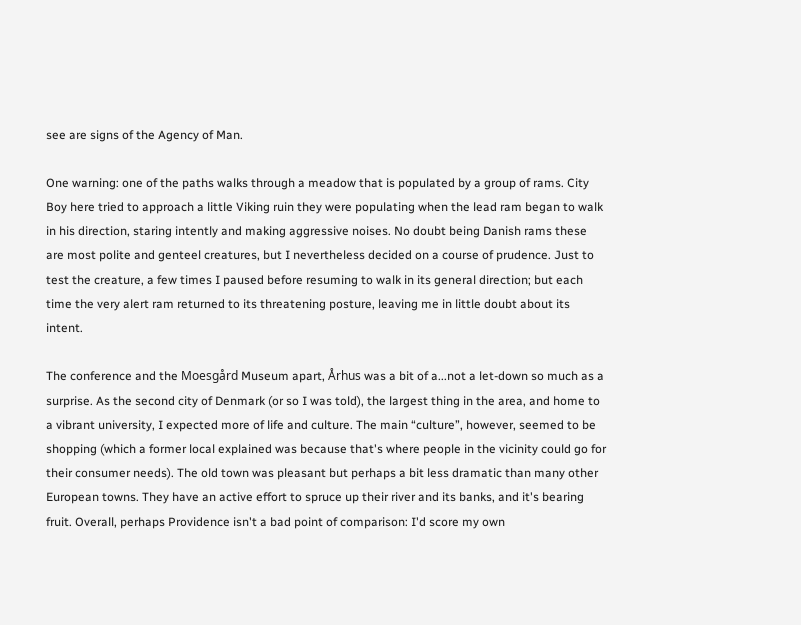see are signs of the Agency of Man.

One warning: one of the paths walks through a meadow that is populated by a group of rams. City Boy here tried to approach a little Viking ruin they were populating when the lead ram began to walk in his direction, staring intently and making aggressive noises. No doubt being Danish rams these are most polite and genteel creatures, but I nevertheless decided on a course of prudence. Just to test the creature, a few times I paused before resuming to walk in its general direction; but each time the very alert ram returned to its threatening posture, leaving me in little doubt about its intent.

The conference and the Moesgård Museum apart, Århus was a bit of a...not a let-down so much as a surprise. As the second city of Denmark (or so I was told), the largest thing in the area, and home to a vibrant university, I expected more of life and culture. The main “culture”, however, seemed to be shopping (which a former local explained was because that's where people in the vicinity could go for their consumer needs). The old town was pleasant but perhaps a bit less dramatic than many other European towns. They have an active effort to spruce up their river and its banks, and it's bearing fruit. Overall, perhaps Providence isn't a bad point of comparison: I'd score my own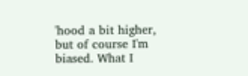'hood a bit higher, but of course I'm biased. What I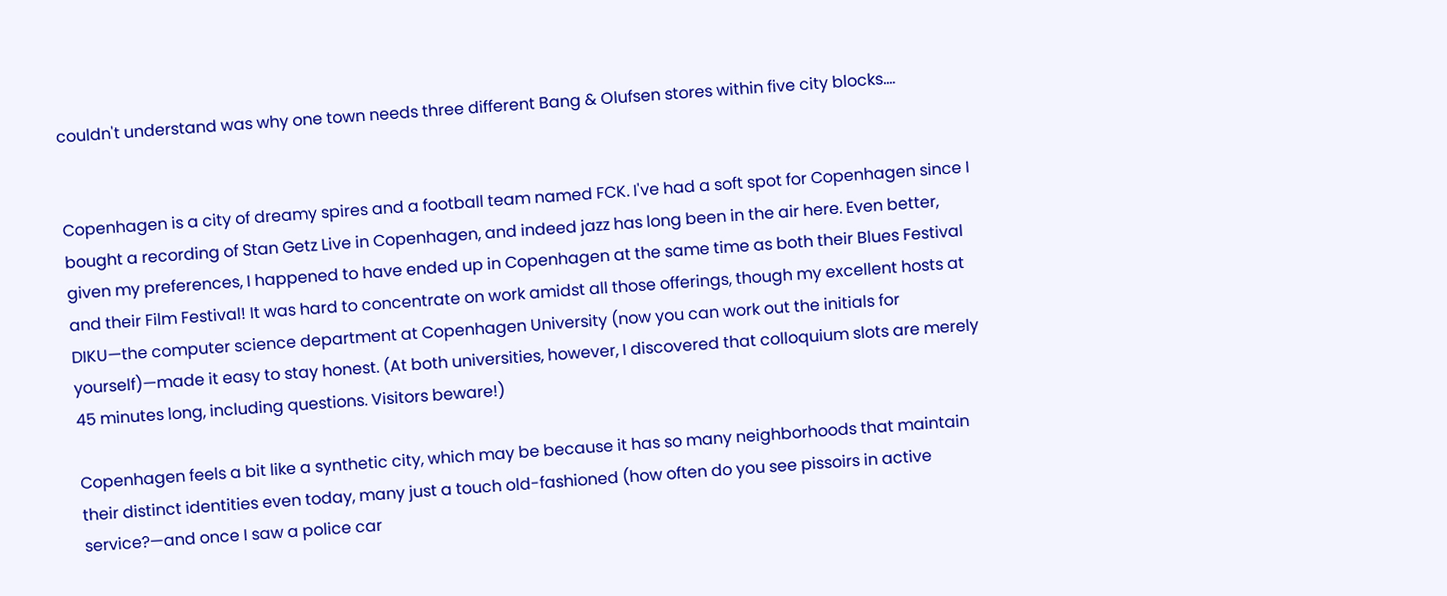couldn't understand was why one town needs three different Bang & Olufsen stores within five city blocks....


Copenhagen is a city of dreamy spires and a football team named FCK. I've had a soft spot for Copenhagen since I bought a recording of Stan Getz Live in Copenhagen, and indeed jazz has long been in the air here. Even better, given my preferences, I happened to have ended up in Copenhagen at the same time as both their Blues Festival and their Film Festival! It was hard to concentrate on work amidst all those offerings, though my excellent hosts at DIKU—the computer science department at Copenhagen University (now you can work out the initials for yourself)—made it easy to stay honest. (At both universities, however, I discovered that colloquium slots are merely 45 minutes long, including questions. Visitors beware!)

Copenhagen feels a bit like a synthetic city, which may be because it has so many neighborhoods that maintain their distinct identities even today, many just a touch old-fashioned (how often do you see pissoirs in active service?—and once I saw a police car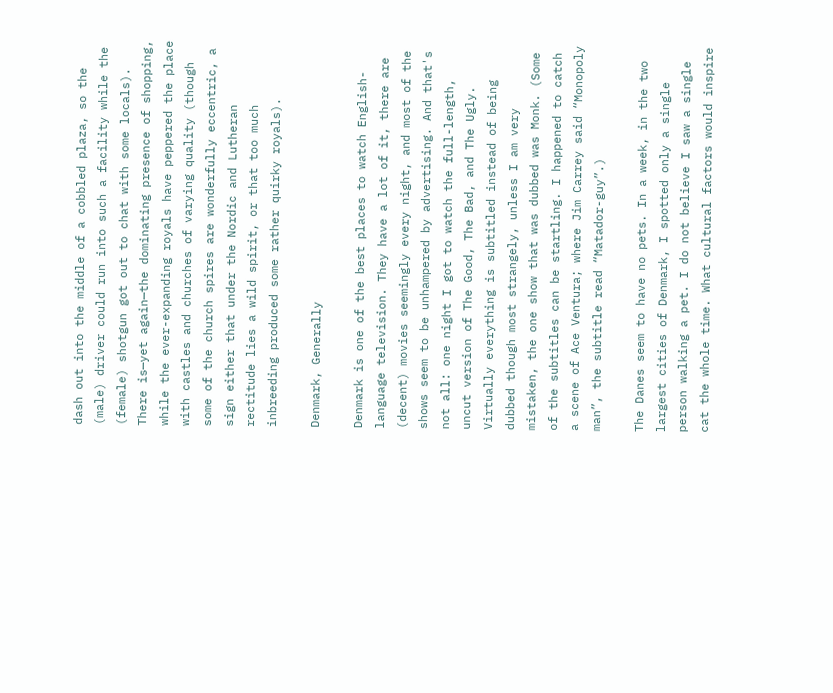dash out into the middle of a cobbled plaza, so the (male) driver could run into such a facility while the (female) shotgun got out to chat with some locals). There is—yet again—the dominating presence of shopping, while the ever-expanding royals have peppered the place with castles and churches of varying quality (though some of the church spires are wonderfully eccentric, a sign either that under the Nordic and Lutheran rectitude lies a wild spirit, or that too much inbreeding produced some rather quirky royals).

Denmark, Generally

Denmark is one of the best places to watch English-language television. They have a lot of it, there are (decent) movies seemingly every night, and most of the shows seem to be unhampered by advertising. And that's not all: one night I got to watch the full-length, uncut version of The Good, The Bad, and The Ugly. Virtually everything is subtitled instead of being dubbed though most strangely, unless I am very mistaken, the one show that was dubbed was Monk. (Some of the subtitles can be startling. I happened to catch a scene of Ace Ventura; where Jim Carrey said “Monopoly man”, the subtitle read “Matador-guy”.)

The Danes seem to have no pets. In a week, in the two largest cities of Denmark, I spotted only a single person walking a pet. I do not believe I saw a single cat the whole time. What cultural factors would inspire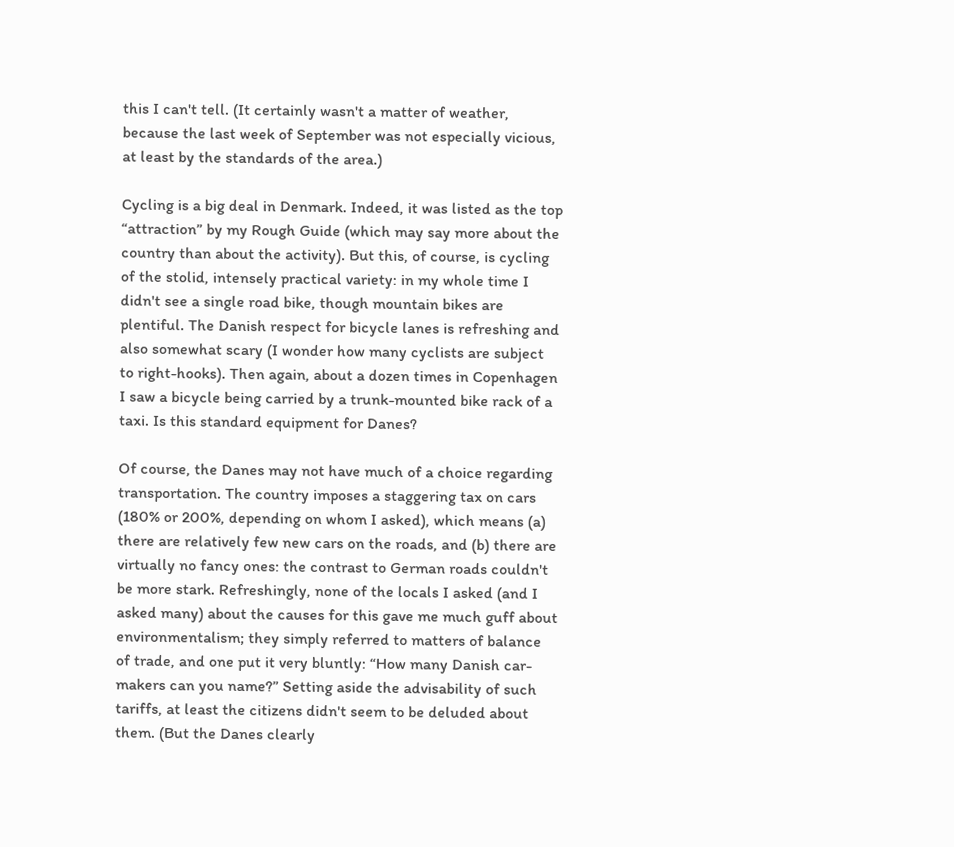this I can't tell. (It certainly wasn't a matter of weather, because the last week of September was not especially vicious, at least by the standards of the area.)

Cycling is a big deal in Denmark. Indeed, it was listed as the top “attraction” by my Rough Guide (which may say more about the country than about the activity). But this, of course, is cycling of the stolid, intensely practical variety: in my whole time I didn't see a single road bike, though mountain bikes are plentiful. The Danish respect for bicycle lanes is refreshing and also somewhat scary (I wonder how many cyclists are subject to right-hooks). Then again, about a dozen times in Copenhagen I saw a bicycle being carried by a trunk-mounted bike rack of a taxi. Is this standard equipment for Danes?

Of course, the Danes may not have much of a choice regarding transportation. The country imposes a staggering tax on cars (180% or 200%, depending on whom I asked), which means (a) there are relatively few new cars on the roads, and (b) there are virtually no fancy ones: the contrast to German roads couldn't be more stark. Refreshingly, none of the locals I asked (and I asked many) about the causes for this gave me much guff about environmentalism; they simply referred to matters of balance of trade, and one put it very bluntly: “How many Danish car-makers can you name?” Setting aside the advisability of such tariffs, at least the citizens didn't seem to be deluded about them. (But the Danes clearly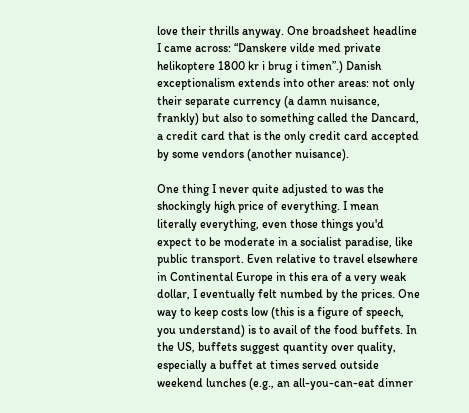love their thrills anyway. One broadsheet headline I came across: “Danskere vilde med private helikoptere 1800 kr i brug i timen”.) Danish exceptionalism extends into other areas: not only their separate currency (a damn nuisance, frankly) but also to something called the Dancard, a credit card that is the only credit card accepted by some vendors (another nuisance).

One thing I never quite adjusted to was the shockingly high price of everything. I mean literally everything, even those things you'd expect to be moderate in a socialist paradise, like public transport. Even relative to travel elsewhere in Continental Europe in this era of a very weak dollar, I eventually felt numbed by the prices. One way to keep costs low (this is a figure of speech, you understand) is to avail of the food buffets. In the US, buffets suggest quantity over quality, especially a buffet at times served outside weekend lunches (e.g., an all-you-can-eat dinner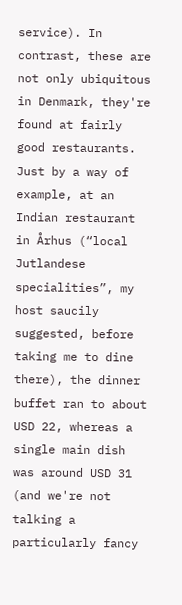service). In contrast, these are not only ubiquitous in Denmark, they're found at fairly good restaurants. Just by a way of example, at an Indian restaurant in Århus (“local Jutlandese specialities”, my host saucily suggested, before taking me to dine there), the dinner buffet ran to about USD 22, whereas a single main dish was around USD 31 (and we're not talking a particularly fancy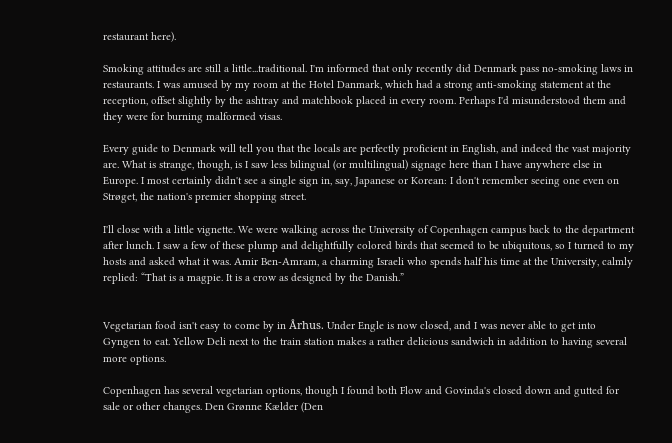restaurant here).

Smoking attitudes are still a little...traditional. I'm informed that only recently did Denmark pass no-smoking laws in restaurants. I was amused by my room at the Hotel Danmark, which had a strong anti-smoking statement at the reception, offset slightly by the ashtray and matchbook placed in every room. Perhaps I'd misunderstood them and they were for burning malformed visas.

Every guide to Denmark will tell you that the locals are perfectly proficient in English, and indeed the vast majority are. What is strange, though, is I saw less bilingual (or multilingual) signage here than I have anywhere else in Europe. I most certainly didn't see a single sign in, say, Japanese or Korean: I don't remember seeing one even on Strøget, the nation's premier shopping street.

I'll close with a little vignette. We were walking across the University of Copenhagen campus back to the department after lunch. I saw a few of these plump and delightfully colored birds that seemed to be ubiquitous, so I turned to my hosts and asked what it was. Amir Ben-Amram, a charming Israeli who spends half his time at the University, calmly replied: “That is a magpie. It is a crow as designed by the Danish.”


Vegetarian food isn't easy to come by in Århus. Under Engle is now closed, and I was never able to get into Gyngen to eat. Yellow Deli next to the train station makes a rather delicious sandwich in addition to having several more options.

Copenhagen has several vegetarian options, though I found both Flow and Govinda's closed down and gutted for sale or other changes. Den Grønne Kælder (Den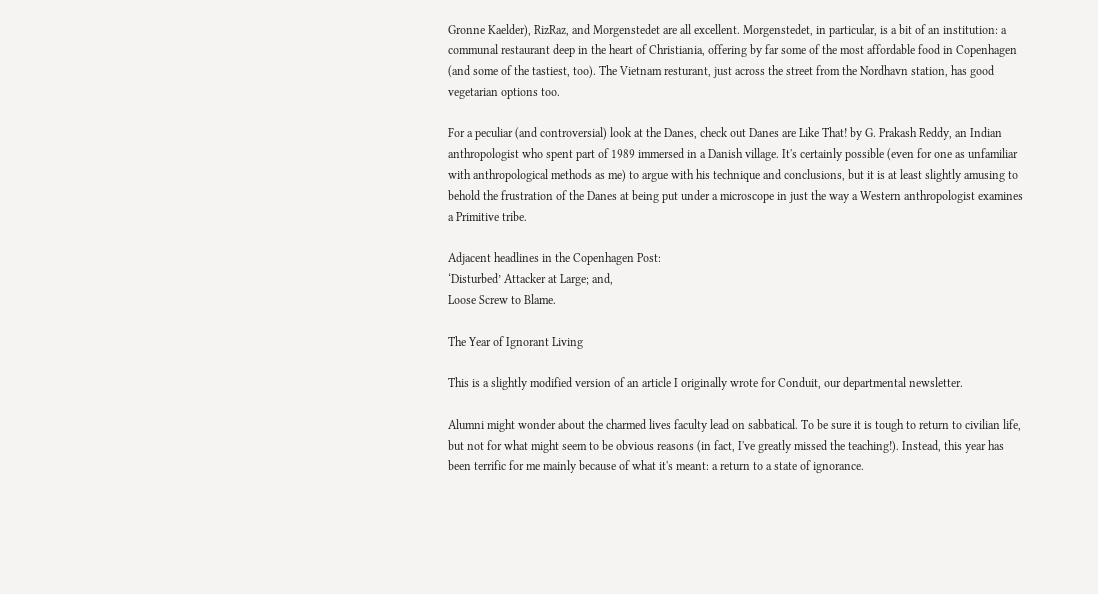Gronne Kaelder), RizRaz, and Morgenstedet are all excellent. Morgenstedet, in particular, is a bit of an institution: a communal restaurant deep in the heart of Christiania, offering by far some of the most affordable food in Copenhagen (and some of the tastiest, too). The Vietnam resturant, just across the street from the Nordhavn station, has good vegetarian options too.

For a peculiar (and controversial) look at the Danes, check out Danes are Like That! by G. Prakash Reddy, an Indian anthropologist who spent part of 1989 immersed in a Danish village. It's certainly possible (even for one as unfamiliar with anthropological methods as me) to argue with his technique and conclusions, but it is at least slightly amusing to behold the frustration of the Danes at being put under a microscope in just the way a Western anthropologist examines a Primitive tribe.

Adjacent headlines in the Copenhagen Post:
‘Disturbed’ Attacker at Large; and,
Loose Screw to Blame.

The Year of Ignorant Living

This is a slightly modified version of an article I originally wrote for Conduit, our departmental newsletter.

Alumni might wonder about the charmed lives faculty lead on sabbatical. To be sure it is tough to return to civilian life, but not for what might seem to be obvious reasons (in fact, I've greatly missed the teaching!). Instead, this year has been terrific for me mainly because of what it's meant: a return to a state of ignorance.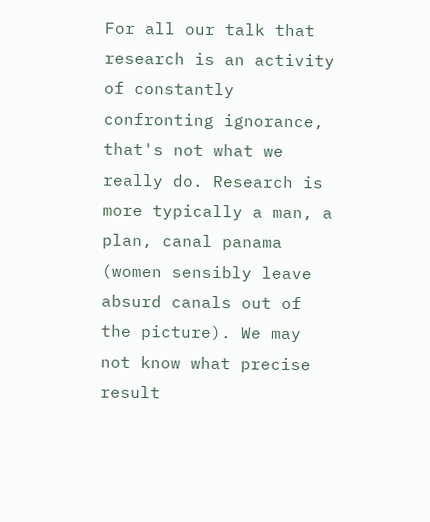For all our talk that research is an activity of constantly confronting ignorance, that's not what we really do. Research is more typically a man, a plan, canal panama (women sensibly leave absurd canals out of the picture). We may not know what precise result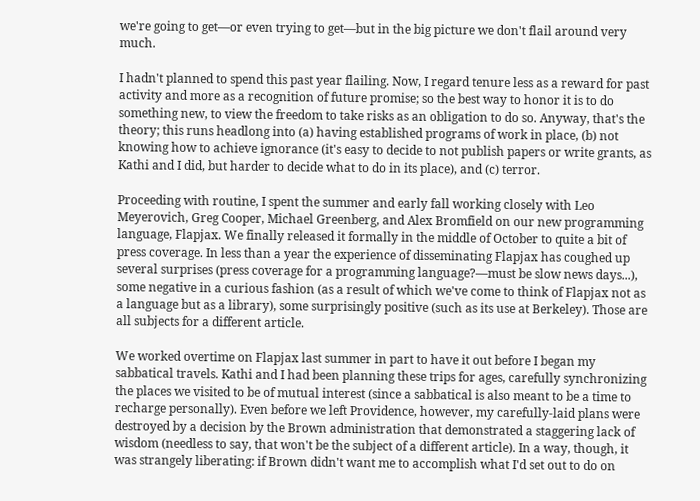we're going to get—or even trying to get—but in the big picture we don't flail around very much.

I hadn't planned to spend this past year flailing. Now, I regard tenure less as a reward for past activity and more as a recognition of future promise; so the best way to honor it is to do something new, to view the freedom to take risks as an obligation to do so. Anyway, that's the theory; this runs headlong into (a) having established programs of work in place, (b) not knowing how to achieve ignorance (it's easy to decide to not publish papers or write grants, as Kathi and I did, but harder to decide what to do in its place), and (c) terror.

Proceeding with routine, I spent the summer and early fall working closely with Leo Meyerovich, Greg Cooper, Michael Greenberg, and Alex Bromfield on our new programming language, Flapjax. We finally released it formally in the middle of October to quite a bit of press coverage. In less than a year the experience of disseminating Flapjax has coughed up several surprises (press coverage for a programming language?—must be slow news days...), some negative in a curious fashion (as a result of which we've come to think of Flapjax not as a language but as a library), some surprisingly positive (such as its use at Berkeley). Those are all subjects for a different article.

We worked overtime on Flapjax last summer in part to have it out before I began my sabbatical travels. Kathi and I had been planning these trips for ages, carefully synchronizing the places we visited to be of mutual interest (since a sabbatical is also meant to be a time to recharge personally). Even before we left Providence, however, my carefully-laid plans were destroyed by a decision by the Brown administration that demonstrated a staggering lack of wisdom (needless to say, that won't be the subject of a different article). In a way, though, it was strangely liberating: if Brown didn't want me to accomplish what I'd set out to do on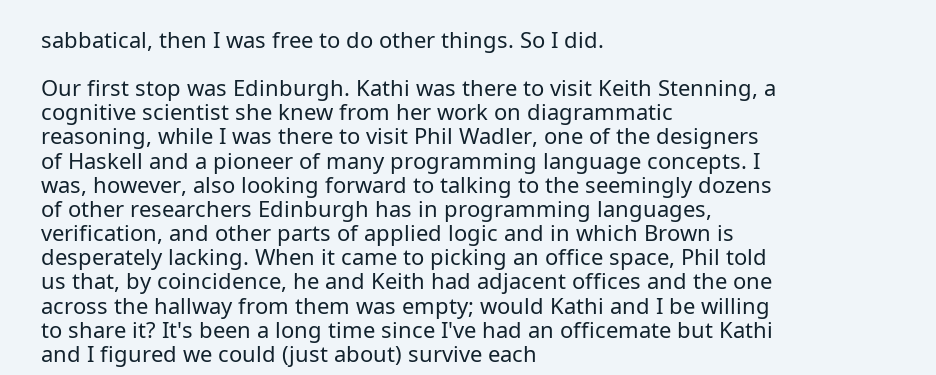sabbatical, then I was free to do other things. So I did.

Our first stop was Edinburgh. Kathi was there to visit Keith Stenning, a cognitive scientist she knew from her work on diagrammatic reasoning, while I was there to visit Phil Wadler, one of the designers of Haskell and a pioneer of many programming language concepts. I was, however, also looking forward to talking to the seemingly dozens of other researchers Edinburgh has in programming languages, verification, and other parts of applied logic and in which Brown is desperately lacking. When it came to picking an office space, Phil told us that, by coincidence, he and Keith had adjacent offices and the one across the hallway from them was empty; would Kathi and I be willing to share it? It's been a long time since I've had an officemate but Kathi and I figured we could (just about) survive each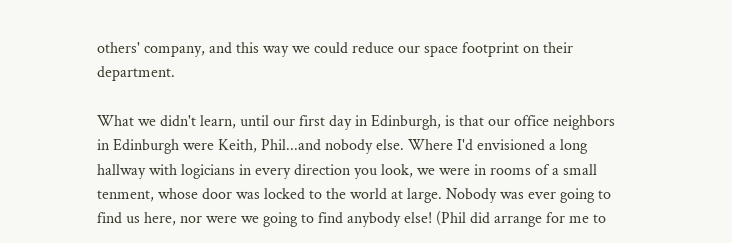others' company, and this way we could reduce our space footprint on their department.

What we didn't learn, until our first day in Edinburgh, is that our office neighbors in Edinburgh were Keith, Phil...and nobody else. Where I'd envisioned a long hallway with logicians in every direction you look, we were in rooms of a small tenment, whose door was locked to the world at large. Nobody was ever going to find us here, nor were we going to find anybody else! (Phil did arrange for me to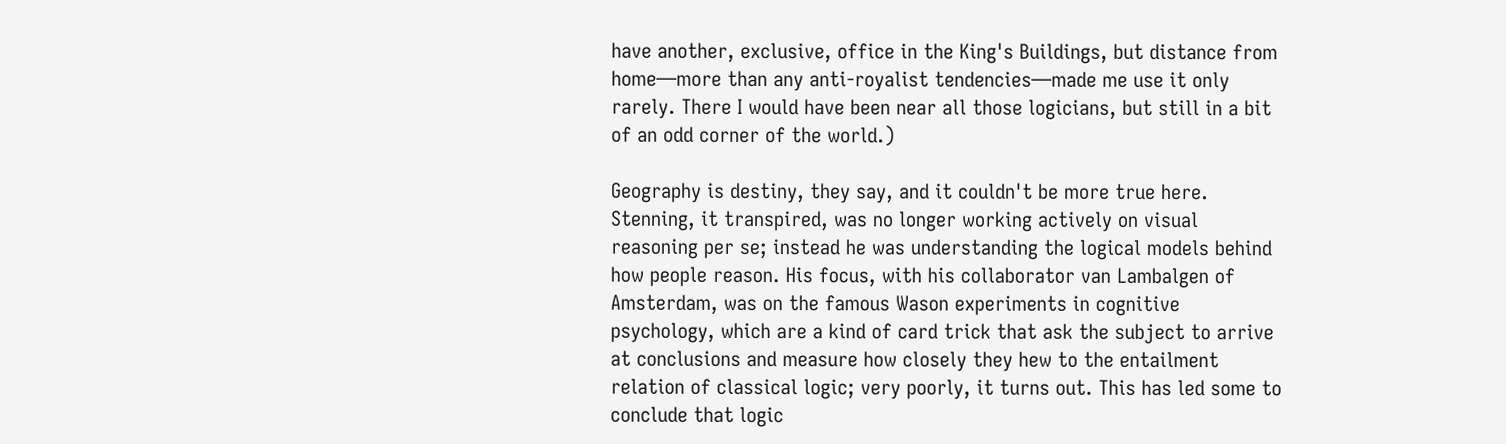have another, exclusive, office in the King's Buildings, but distance from home—more than any anti-royalist tendencies—made me use it only rarely. There I would have been near all those logicians, but still in a bit of an odd corner of the world.)

Geography is destiny, they say, and it couldn't be more true here. Stenning, it transpired, was no longer working actively on visual reasoning per se; instead he was understanding the logical models behind how people reason. His focus, with his collaborator van Lambalgen of Amsterdam, was on the famous Wason experiments in cognitive psychology, which are a kind of card trick that ask the subject to arrive at conclusions and measure how closely they hew to the entailment relation of classical logic; very poorly, it turns out. This has led some to conclude that logic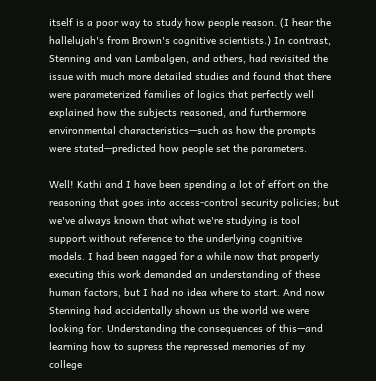itself is a poor way to study how people reason. (I hear the hallelujah's from Brown's cognitive scientists.) In contrast, Stenning and van Lambalgen, and others, had revisited the issue with much more detailed studies and found that there were parameterized families of logics that perfectly well explained how the subjects reasoned, and furthermore environmental characteristics—such as how the prompts were stated—predicted how people set the parameters.

Well! Kathi and I have been spending a lot of effort on the reasoning that goes into access-control security policies; but we've always known that what we're studying is tool support without reference to the underlying cognitive models. I had been nagged for a while now that properly executing this work demanded an understanding of these human factors, but I had no idea where to start. And now Stenning had accidentally shown us the world we were looking for. Understanding the consequences of this—and learning how to supress the repressed memories of my college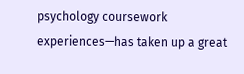psychology coursework experiences—has taken up a great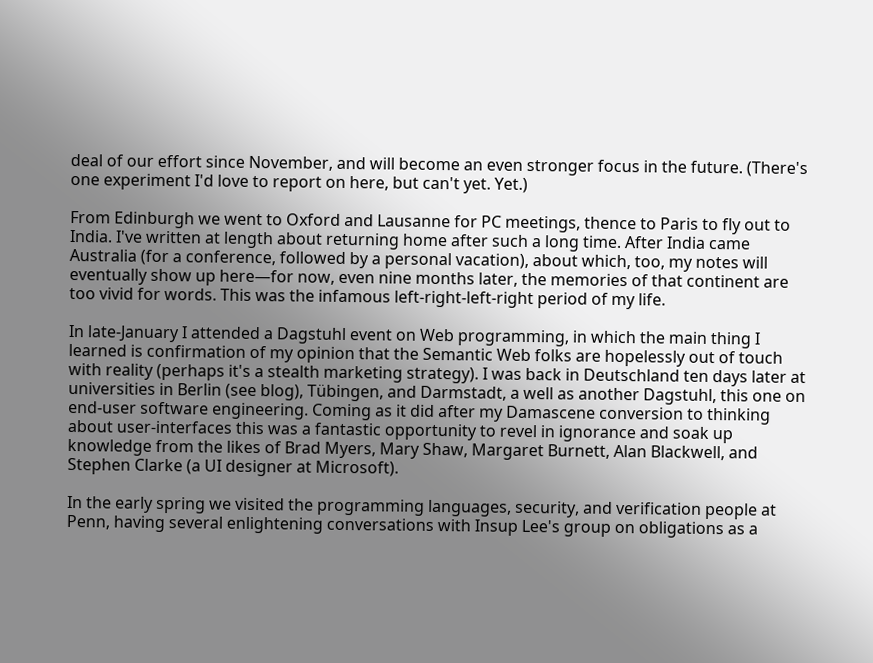deal of our effort since November, and will become an even stronger focus in the future. (There's one experiment I'd love to report on here, but can't yet. Yet.)

From Edinburgh we went to Oxford and Lausanne for PC meetings, thence to Paris to fly out to India. I've written at length about returning home after such a long time. After India came Australia (for a conference, followed by a personal vacation), about which, too, my notes will eventually show up here—for now, even nine months later, the memories of that continent are too vivid for words. This was the infamous left-right-left-right period of my life.

In late-January I attended a Dagstuhl event on Web programming, in which the main thing I learned is confirmation of my opinion that the Semantic Web folks are hopelessly out of touch with reality (perhaps it's a stealth marketing strategy). I was back in Deutschland ten days later at universities in Berlin (see blog), Tübingen, and Darmstadt, a well as another Dagstuhl, this one on end-user software engineering. Coming as it did after my Damascene conversion to thinking about user-interfaces this was a fantastic opportunity to revel in ignorance and soak up knowledge from the likes of Brad Myers, Mary Shaw, Margaret Burnett, Alan Blackwell, and Stephen Clarke (a UI designer at Microsoft).

In the early spring we visited the programming languages, security, and verification people at Penn, having several enlightening conversations with Insup Lee's group on obligations as a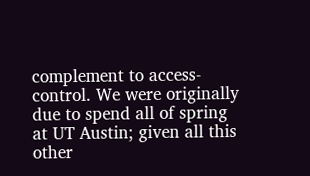complement to access-control. We were originally due to spend all of spring at UT Austin; given all this other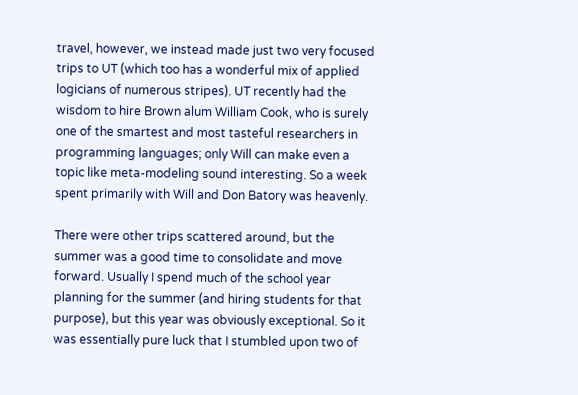travel, however, we instead made just two very focused trips to UT (which too has a wonderful mix of applied logicians of numerous stripes). UT recently had the wisdom to hire Brown alum William Cook, who is surely one of the smartest and most tasteful researchers in programming languages; only Will can make even a topic like meta-modeling sound interesting. So a week spent primarily with Will and Don Batory was heavenly.

There were other trips scattered around, but the summer was a good time to consolidate and move forward. Usually I spend much of the school year planning for the summer (and hiring students for that purpose), but this year was obviously exceptional. So it was essentially pure luck that I stumbled upon two of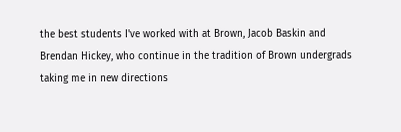the best students I've worked with at Brown, Jacob Baskin and Brendan Hickey, who continue in the tradition of Brown undergrads taking me in new directions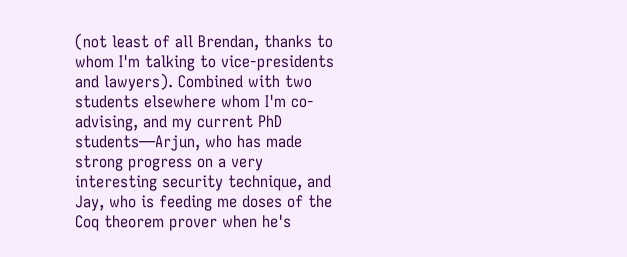(not least of all Brendan, thanks to whom I'm talking to vice-presidents and lawyers). Combined with two students elsewhere whom I'm co-advising, and my current PhD students—Arjun, who has made strong progress on a very interesting security technique, and Jay, who is feeding me doses of the Coq theorem prover when he's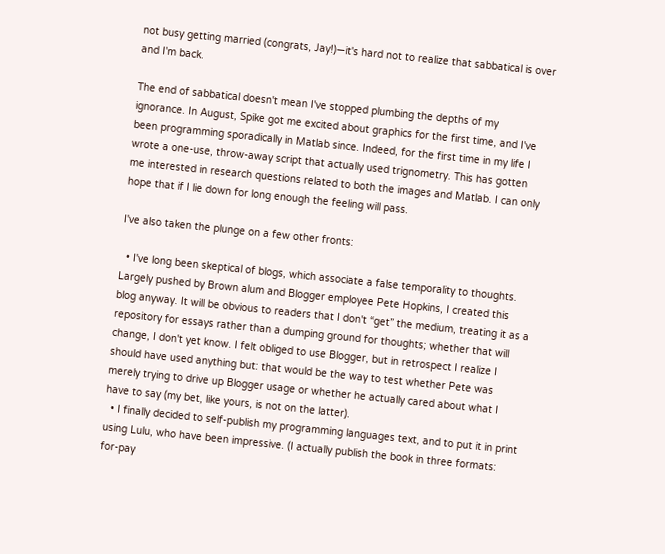not busy getting married (congrats, Jay!)—it's hard not to realize that sabbatical is over and I'm back.

The end of sabbatical doesn't mean I've stopped plumbing the depths of my ignorance. In August, Spike got me excited about graphics for the first time, and I've been programming sporadically in Matlab since. Indeed, for the first time in my life I wrote a one-use, throw-away script that actually used trignometry. This has gotten me interested in research questions related to both the images and Matlab. I can only hope that if I lie down for long enough the feeling will pass.

I've also taken the plunge on a few other fronts:

  • I've long been skeptical of blogs, which associate a false temporality to thoughts. Largely pushed by Brown alum and Blogger employee Pete Hopkins, I created this blog anyway. It will be obvious to readers that I don't “get” the medium, treating it as a repository for essays rather than a dumping ground for thoughts; whether that will change, I don't yet know. I felt obliged to use Blogger, but in retrospect I realize I should have used anything but: that would be the way to test whether Pete was merely trying to drive up Blogger usage or whether he actually cared about what I have to say (my bet, like yours, is not on the latter).
  • I finally decided to self-publish my programming languages text, and to put it in print using Lulu, who have been impressive. (I actually publish the book in three formats: for-pay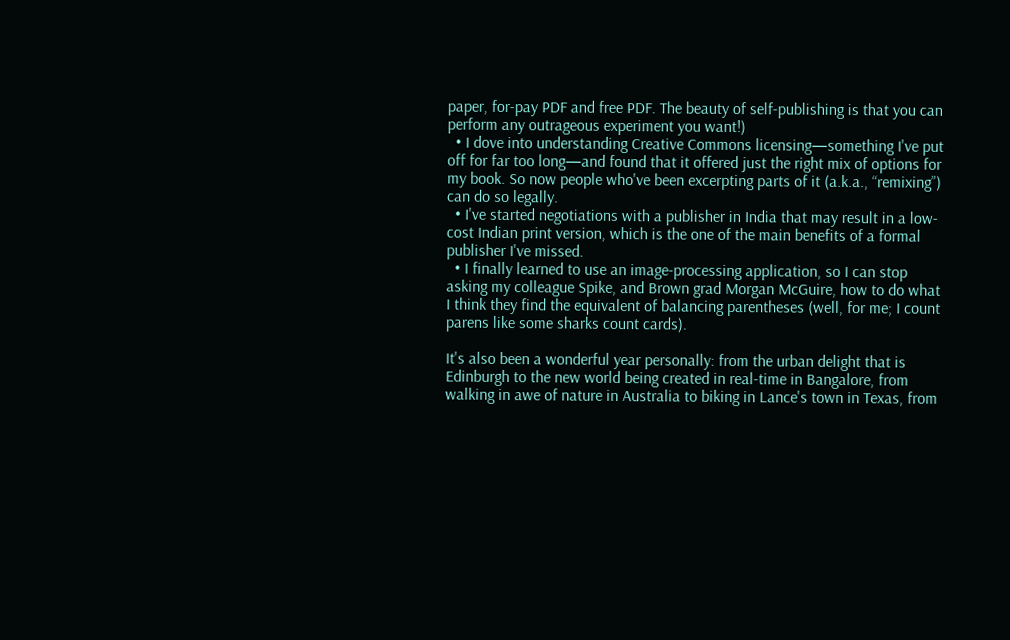paper, for-pay PDF and free PDF. The beauty of self-publishing is that you can perform any outrageous experiment you want!)
  • I dove into understanding Creative Commons licensing—something I've put off for far too long—and found that it offered just the right mix of options for my book. So now people who've been excerpting parts of it (a.k.a., “remixing”) can do so legally.
  • I've started negotiations with a publisher in India that may result in a low-cost Indian print version, which is the one of the main benefits of a formal publisher I've missed.
  • I finally learned to use an image-processing application, so I can stop asking my colleague Spike, and Brown grad Morgan McGuire, how to do what I think they find the equivalent of balancing parentheses (well, for me; I count parens like some sharks count cards).

It's also been a wonderful year personally: from the urban delight that is Edinburgh to the new world being created in real-time in Bangalore, from walking in awe of nature in Australia to biking in Lance's town in Texas, from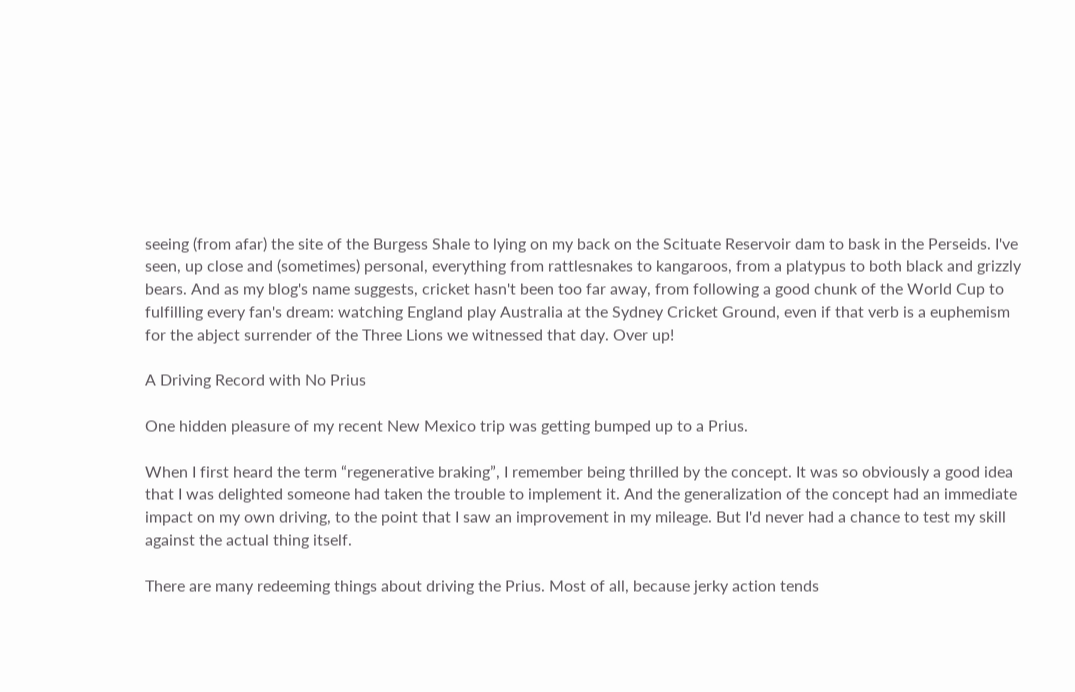seeing (from afar) the site of the Burgess Shale to lying on my back on the Scituate Reservoir dam to bask in the Perseids. I've seen, up close and (sometimes) personal, everything from rattlesnakes to kangaroos, from a platypus to both black and grizzly bears. And as my blog's name suggests, cricket hasn't been too far away, from following a good chunk of the World Cup to fulfilling every fan's dream: watching England play Australia at the Sydney Cricket Ground, even if that verb is a euphemism for the abject surrender of the Three Lions we witnessed that day. Over up!

A Driving Record with No Prius

One hidden pleasure of my recent New Mexico trip was getting bumped up to a Prius.

When I first heard the term “regenerative braking”, I remember being thrilled by the concept. It was so obviously a good idea that I was delighted someone had taken the trouble to implement it. And the generalization of the concept had an immediate impact on my own driving, to the point that I saw an improvement in my mileage. But I'd never had a chance to test my skill against the actual thing itself.

There are many redeeming things about driving the Prius. Most of all, because jerky action tends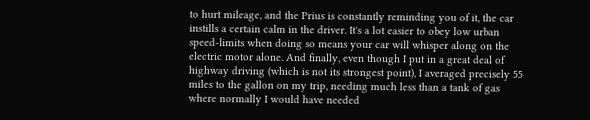to hurt mileage, and the Prius is constantly reminding you of it, the car instills a certain calm in the driver. It's a lot easier to obey low urban speed-limits when doing so means your car will whisper along on the electric motor alone. And finally, even though I put in a great deal of highway driving (which is not its strongest point), I averaged precisely 55 miles to the gallon on my trip, needing much less than a tank of gas where normally I would have needed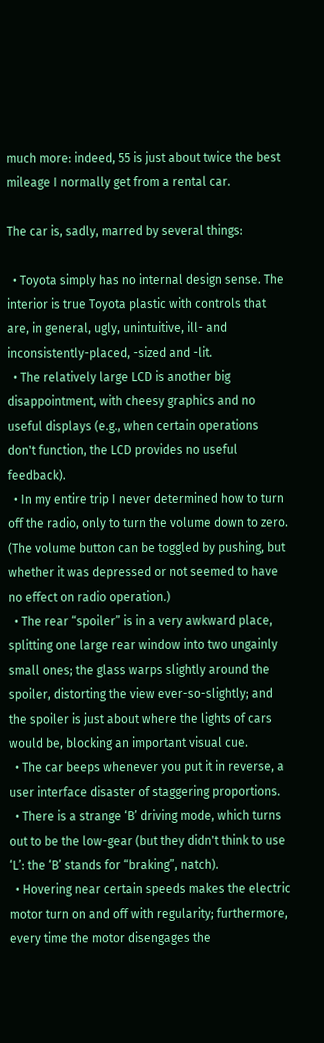much more: indeed, 55 is just about twice the best mileage I normally get from a rental car.

The car is, sadly, marred by several things:

  • Toyota simply has no internal design sense. The interior is true Toyota plastic with controls that are, in general, ugly, unintuitive, ill- and inconsistently-placed, -sized and -lit.
  • The relatively large LCD is another big disappointment, with cheesy graphics and no useful displays (e.g., when certain operations don't function, the LCD provides no useful feedback).
  • In my entire trip I never determined how to turn off the radio, only to turn the volume down to zero. (The volume button can be toggled by pushing, but whether it was depressed or not seemed to have no effect on radio operation.)
  • The rear “spoiler” is in a very awkward place, splitting one large rear window into two ungainly small ones; the glass warps slightly around the spoiler, distorting the view ever-so-slightly; and the spoiler is just about where the lights of cars would be, blocking an important visual cue.
  • The car beeps whenever you put it in reverse, a user interface disaster of staggering proportions.
  • There is a strange ‘B’ driving mode, which turns out to be the low-gear (but they didn't think to use ‘L’: the ‘B’ stands for “braking”, natch).
  • Hovering near certain speeds makes the electric motor turn on and off with regularity; furthermore, every time the motor disengages the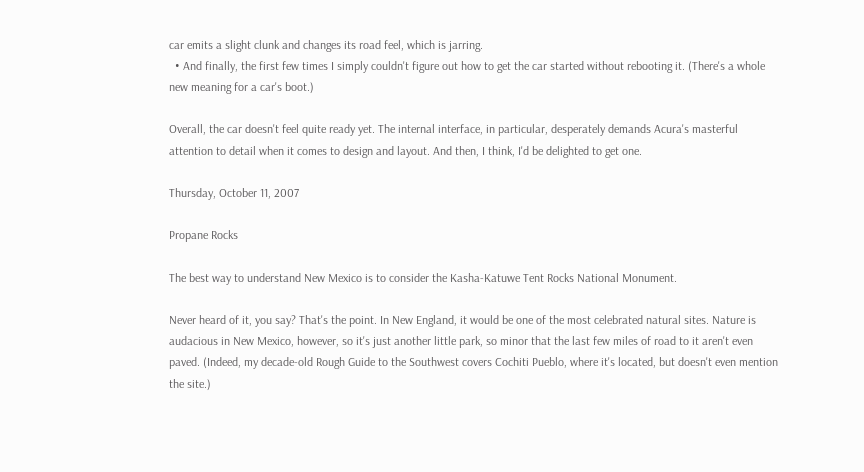car emits a slight clunk and changes its road feel, which is jarring.
  • And finally, the first few times I simply couldn't figure out how to get the car started without rebooting it. (There's a whole new meaning for a car's boot.)

Overall, the car doesn't feel quite ready yet. The internal interface, in particular, desperately demands Acura's masterful attention to detail when it comes to design and layout. And then, I think, I'd be delighted to get one.

Thursday, October 11, 2007

Propane Rocks

The best way to understand New Mexico is to consider the Kasha-Katuwe Tent Rocks National Monument.

Never heard of it, you say? That's the point. In New England, it would be one of the most celebrated natural sites. Nature is audacious in New Mexico, however, so it's just another little park, so minor that the last few miles of road to it aren't even paved. (Indeed, my decade-old Rough Guide to the Southwest covers Cochiti Pueblo, where it's located, but doesn't even mention the site.)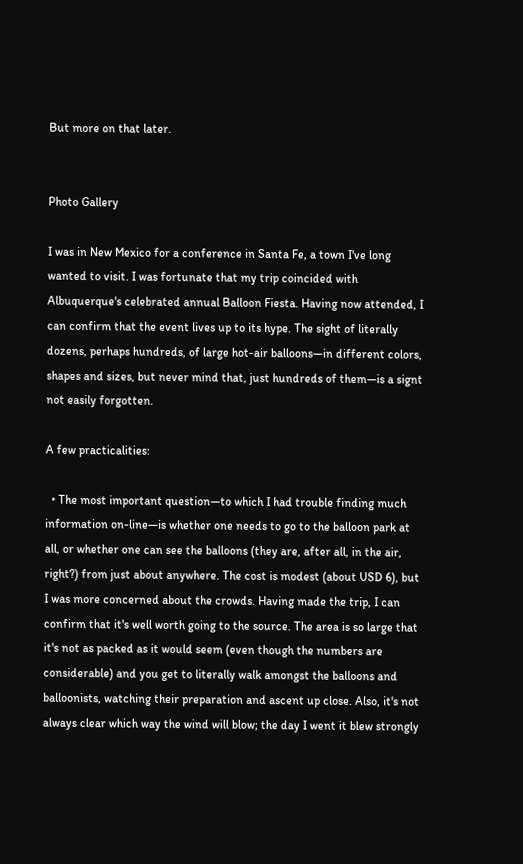But more on that later.


Photo Gallery

I was in New Mexico for a conference in Santa Fe, a town I've long wanted to visit. I was fortunate that my trip coincided with Albuquerque's celebrated annual Balloon Fiesta. Having now attended, I can confirm that the event lives up to its hype. The sight of literally dozens, perhaps hundreds, of large hot-air balloons—in different colors, shapes and sizes, but never mind that, just hundreds of them—is a signt not easily forgotten.

A few practicalities:

  • The most important question—to which I had trouble finding much information on-line—is whether one needs to go to the balloon park at all, or whether one can see the balloons (they are, after all, in the air, right?) from just about anywhere. The cost is modest (about USD 6), but I was more concerned about the crowds. Having made the trip, I can confirm that it's well worth going to the source. The area is so large that it's not as packed as it would seem (even though the numbers are considerable) and you get to literally walk amongst the balloons and balloonists, watching their preparation and ascent up close. Also, it's not always clear which way the wind will blow; the day I went it blew strongly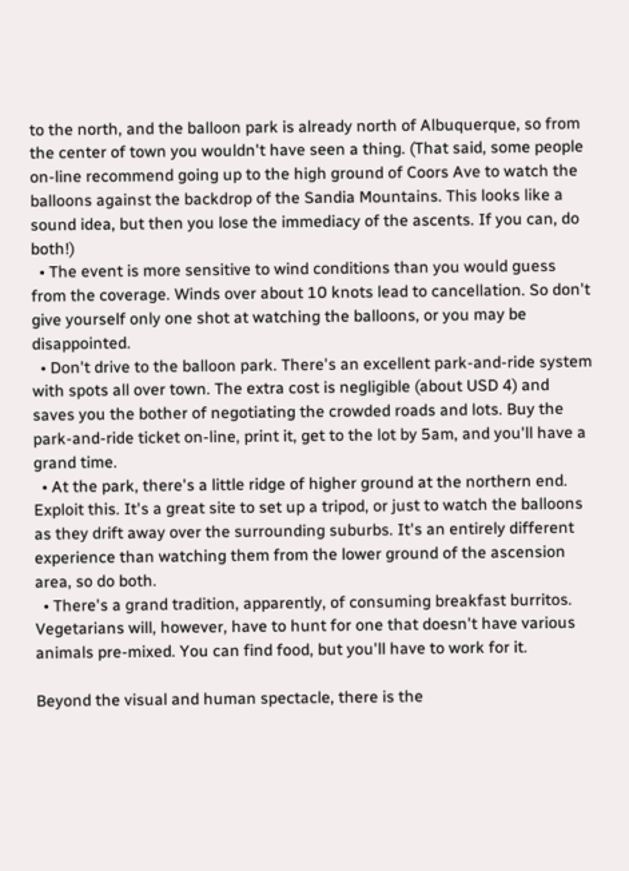to the north, and the balloon park is already north of Albuquerque, so from the center of town you wouldn't have seen a thing. (That said, some people on-line recommend going up to the high ground of Coors Ave to watch the balloons against the backdrop of the Sandia Mountains. This looks like a sound idea, but then you lose the immediacy of the ascents. If you can, do both!)
  • The event is more sensitive to wind conditions than you would guess from the coverage. Winds over about 10 knots lead to cancellation. So don't give yourself only one shot at watching the balloons, or you may be disappointed.
  • Don't drive to the balloon park. There's an excellent park-and-ride system with spots all over town. The extra cost is negligible (about USD 4) and saves you the bother of negotiating the crowded roads and lots. Buy the park-and-ride ticket on-line, print it, get to the lot by 5am, and you'll have a grand time.
  • At the park, there's a little ridge of higher ground at the northern end. Exploit this. It's a great site to set up a tripod, or just to watch the balloons as they drift away over the surrounding suburbs. It's an entirely different experience than watching them from the lower ground of the ascension area, so do both.
  • There's a grand tradition, apparently, of consuming breakfast burritos. Vegetarians will, however, have to hunt for one that doesn't have various animals pre-mixed. You can find food, but you'll have to work for it.

Beyond the visual and human spectacle, there is the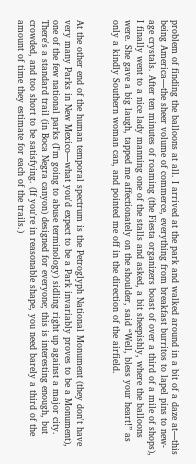problem of finding the balloons at all. I arrived at the park and walked around in a bit of a daze at—this being America—the sheer volume of commerce, everything from breakfast burritos to lapel pins to new-age crystals. After ten minutes of roaming (the Fiesta organizers boast of over a third of a mile of shops), I finally went to a nice lady manning one of the stalls and asked, a bit sheepishly, where the balloons were. She gave a big laugh, tapped me affectionately on the shoulder, said “Well, bless your heart!” as only a kindly Southern woman can, and pointed me off in the direction of the airfield.


At the other end of the human temporal spectrum is the Petroglyph National Monument (they don't have very many Parks in New Mexico—what you'd expect to be a Park invariably proves to be a Monument), one of the few national parks (I'm going to abuse terminology) sidling right up against a major city. There's a standard trail (in Boca Negra canyon) designed for everyone; this is interesting enough, but crowded, and too short to be satisfying. (If you're in reasonable shape, you need barely a third of the amount of time they estimate for each of the trails.)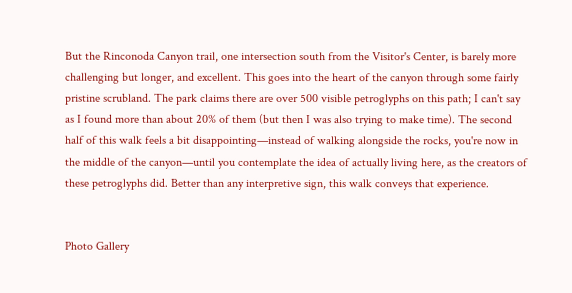But the Rinconoda Canyon trail, one intersection south from the Visitor's Center, is barely more challenging but longer, and excellent. This goes into the heart of the canyon through some fairly pristine scrubland. The park claims there are over 500 visible petroglyphs on this path; I can't say as I found more than about 20% of them (but then I was also trying to make time). The second half of this walk feels a bit disappointing—instead of walking alongside the rocks, you're now in the middle of the canyon—until you contemplate the idea of actually living here, as the creators of these petroglyphs did. Better than any interpretive sign, this walk conveys that experience.


Photo Gallery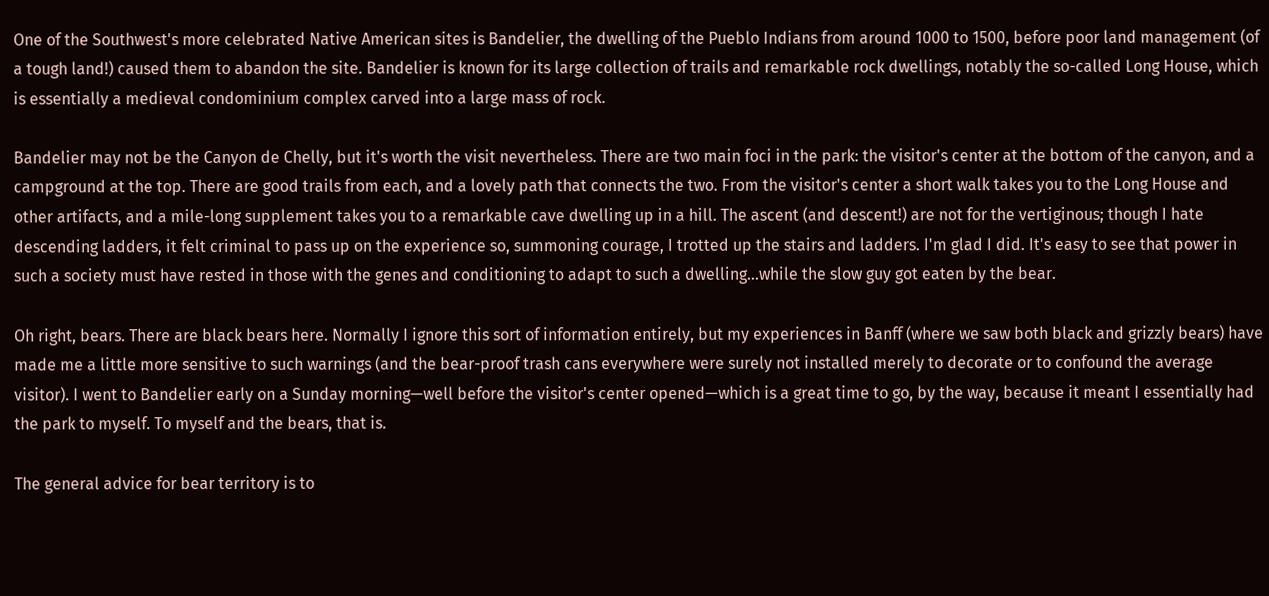One of the Southwest's more celebrated Native American sites is Bandelier, the dwelling of the Pueblo Indians from around 1000 to 1500, before poor land management (of a tough land!) caused them to abandon the site. Bandelier is known for its large collection of trails and remarkable rock dwellings, notably the so-called Long House, which is essentially a medieval condominium complex carved into a large mass of rock.

Bandelier may not be the Canyon de Chelly, but it's worth the visit nevertheless. There are two main foci in the park: the visitor's center at the bottom of the canyon, and a campground at the top. There are good trails from each, and a lovely path that connects the two. From the visitor's center a short walk takes you to the Long House and other artifacts, and a mile-long supplement takes you to a remarkable cave dwelling up in a hill. The ascent (and descent!) are not for the vertiginous; though I hate descending ladders, it felt criminal to pass up on the experience so, summoning courage, I trotted up the stairs and ladders. I'm glad I did. It's easy to see that power in such a society must have rested in those with the genes and conditioning to adapt to such a dwelling...while the slow guy got eaten by the bear.

Oh right, bears. There are black bears here. Normally I ignore this sort of information entirely, but my experiences in Banff (where we saw both black and grizzly bears) have made me a little more sensitive to such warnings (and the bear-proof trash cans everywhere were surely not installed merely to decorate or to confound the average visitor). I went to Bandelier early on a Sunday morning—well before the visitor's center opened—which is a great time to go, by the way, because it meant I essentially had the park to myself. To myself and the bears, that is.

The general advice for bear territory is to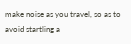make noise as you travel, so as to avoid startling a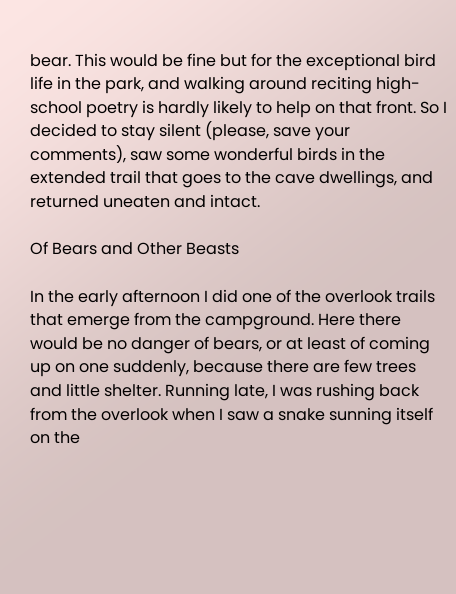bear. This would be fine but for the exceptional bird life in the park, and walking around reciting high-school poetry is hardly likely to help on that front. So I decided to stay silent (please, save your comments), saw some wonderful birds in the extended trail that goes to the cave dwellings, and returned uneaten and intact.

Of Bears and Other Beasts

In the early afternoon I did one of the overlook trails that emerge from the campground. Here there would be no danger of bears, or at least of coming up on one suddenly, because there are few trees and little shelter. Running late, I was rushing back from the overlook when I saw a snake sunning itself on the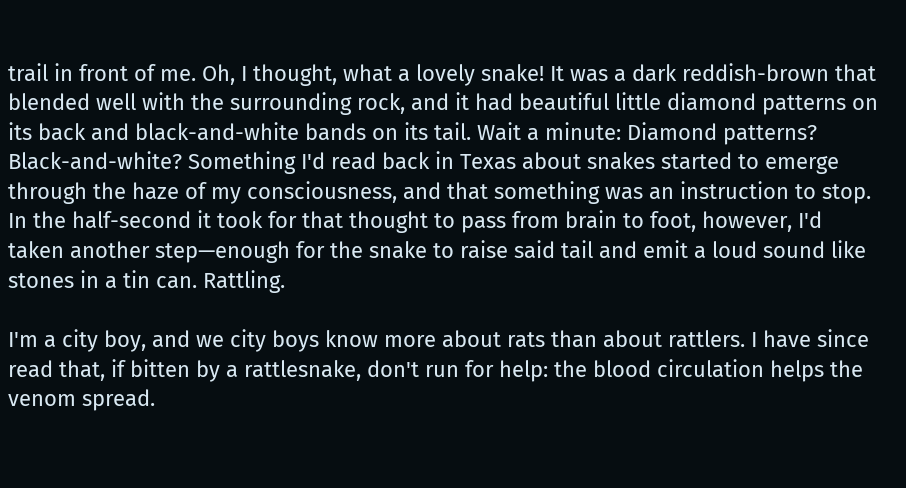trail in front of me. Oh, I thought, what a lovely snake! It was a dark reddish-brown that blended well with the surrounding rock, and it had beautiful little diamond patterns on its back and black-and-white bands on its tail. Wait a minute: Diamond patterns? Black-and-white? Something I'd read back in Texas about snakes started to emerge through the haze of my consciousness, and that something was an instruction to stop. In the half-second it took for that thought to pass from brain to foot, however, I'd taken another step—enough for the snake to raise said tail and emit a loud sound like stones in a tin can. Rattling.

I'm a city boy, and we city boys know more about rats than about rattlers. I have since read that, if bitten by a rattlesnake, don't run for help: the blood circulation helps the venom spread.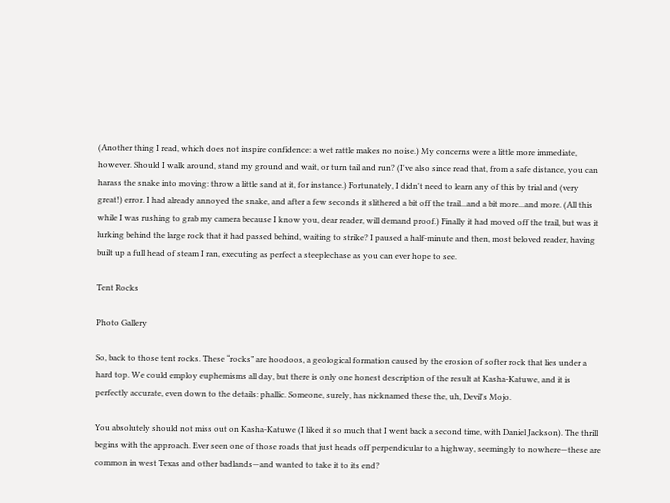(Another thing I read, which does not inspire confidence: a wet rattle makes no noise.) My concerns were a little more immediate, however. Should I walk around, stand my ground and wait, or turn tail and run? (I've also since read that, from a safe distance, you can harass the snake into moving: throw a little sand at it, for instance.) Fortunately, I didn't need to learn any of this by trial and (very great!) error. I had already annoyed the snake, and after a few seconds it slithered a bit off the trail...and a bit more...and more. (All this while I was rushing to grab my camera because I know you, dear reader, will demand proof.) Finally it had moved off the trail, but was it lurking behind the large rock that it had passed behind, waiting to strike? I paused a half-minute and then, most beloved reader, having built up a full head of steam I ran, executing as perfect a steeplechase as you can ever hope to see.

Tent Rocks

Photo Gallery

So, back to those tent rocks. These “rocks” are hoodoos, a geological formation caused by the erosion of softer rock that lies under a hard top. We could employ euphemisms all day, but there is only one honest description of the result at Kasha-Katuwe, and it is perfectly accurate, even down to the details: phallic. Someone, surely, has nicknamed these the, uh, Devil's Mojo.

You absolutely should not miss out on Kasha-Katuwe (I liked it so much that I went back a second time, with Daniel Jackson). The thrill begins with the approach. Ever seen one of those roads that just heads off perpendicular to a highway, seemingly to nowhere—these are common in west Texas and other badlands—and wanted to take it to its end?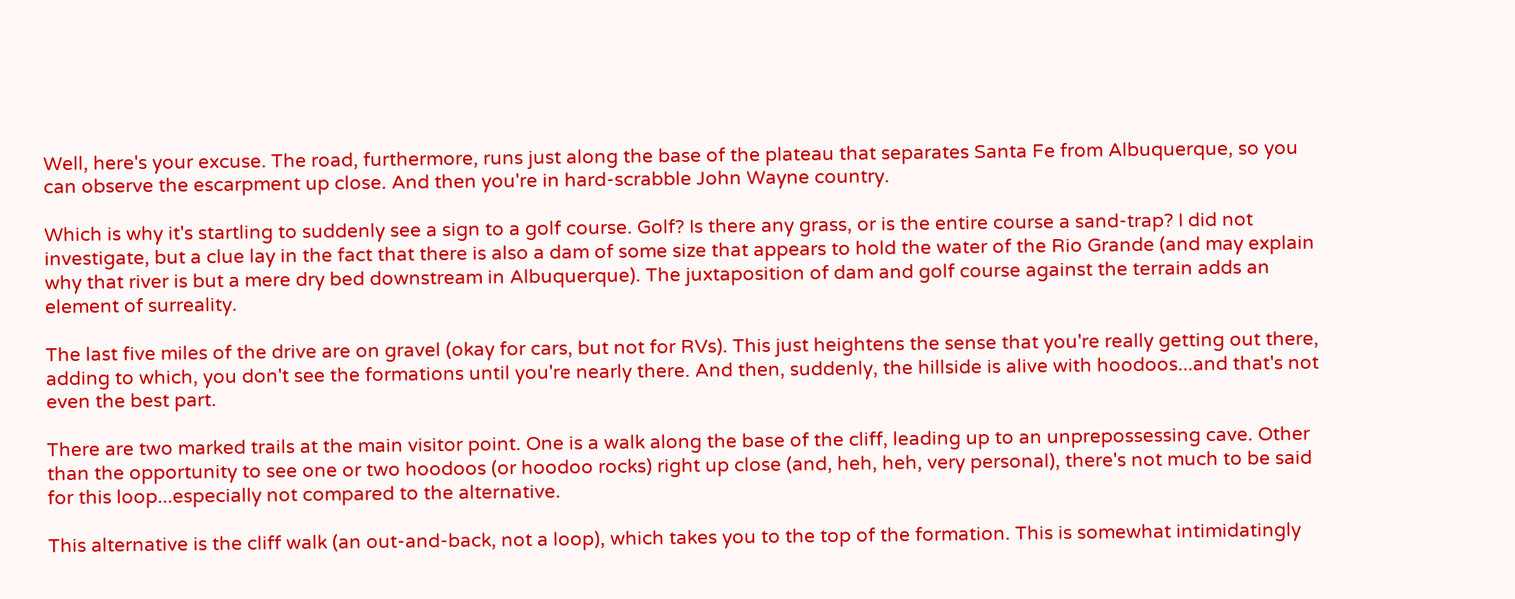Well, here's your excuse. The road, furthermore, runs just along the base of the plateau that separates Santa Fe from Albuquerque, so you can observe the escarpment up close. And then you're in hard-scrabble John Wayne country.

Which is why it's startling to suddenly see a sign to a golf course. Golf? Is there any grass, or is the entire course a sand-trap? I did not investigate, but a clue lay in the fact that there is also a dam of some size that appears to hold the water of the Rio Grande (and may explain why that river is but a mere dry bed downstream in Albuquerque). The juxtaposition of dam and golf course against the terrain adds an element of surreality.

The last five miles of the drive are on gravel (okay for cars, but not for RVs). This just heightens the sense that you're really getting out there, adding to which, you don't see the formations until you're nearly there. And then, suddenly, the hillside is alive with hoodoos...and that's not even the best part.

There are two marked trails at the main visitor point. One is a walk along the base of the cliff, leading up to an unprepossessing cave. Other than the opportunity to see one or two hoodoos (or hoodoo rocks) right up close (and, heh, heh, very personal), there's not much to be said for this loop...especially not compared to the alternative.

This alternative is the cliff walk (an out-and-back, not a loop), which takes you to the top of the formation. This is somewhat intimidatingly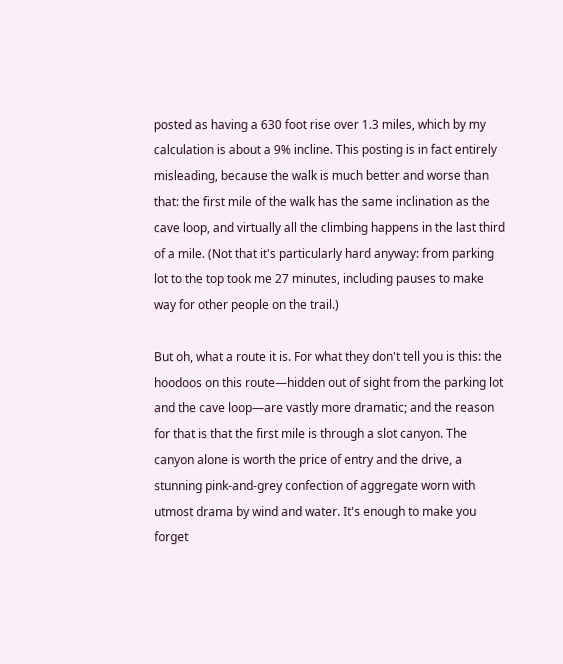posted as having a 630 foot rise over 1.3 miles, which by my calculation is about a 9% incline. This posting is in fact entirely misleading, because the walk is much better and worse than that: the first mile of the walk has the same inclination as the cave loop, and virtually all the climbing happens in the last third of a mile. (Not that it's particularly hard anyway: from parking lot to the top took me 27 minutes, including pauses to make way for other people on the trail.)

But oh, what a route it is. For what they don't tell you is this: the hoodoos on this route—hidden out of sight from the parking lot and the cave loop—are vastly more dramatic; and the reason for that is that the first mile is through a slot canyon. The canyon alone is worth the price of entry and the drive, a stunning pink-and-grey confection of aggregate worn with utmost drama by wind and water. It's enough to make you forget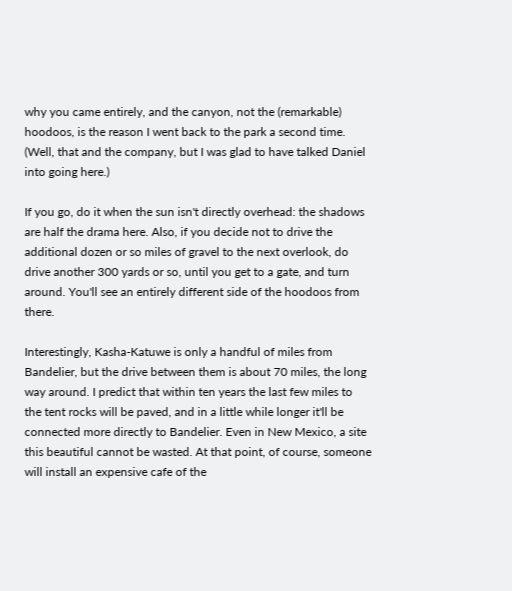why you came entirely, and the canyon, not the (remarkable) hoodoos, is the reason I went back to the park a second time. (Well, that and the company, but I was glad to have talked Daniel into going here.)

If you go, do it when the sun isn't directly overhead: the shadows are half the drama here. Also, if you decide not to drive the additional dozen or so miles of gravel to the next overlook, do drive another 300 yards or so, until you get to a gate, and turn around. You'll see an entirely different side of the hoodoos from there.

Interestingly, Kasha-Katuwe is only a handful of miles from Bandelier, but the drive between them is about 70 miles, the long way around. I predict that within ten years the last few miles to the tent rocks will be paved, and in a little while longer it'll be connected more directly to Bandelier. Even in New Mexico, a site this beautiful cannot be wasted. At that point, of course, someone will install an expensive cafe of the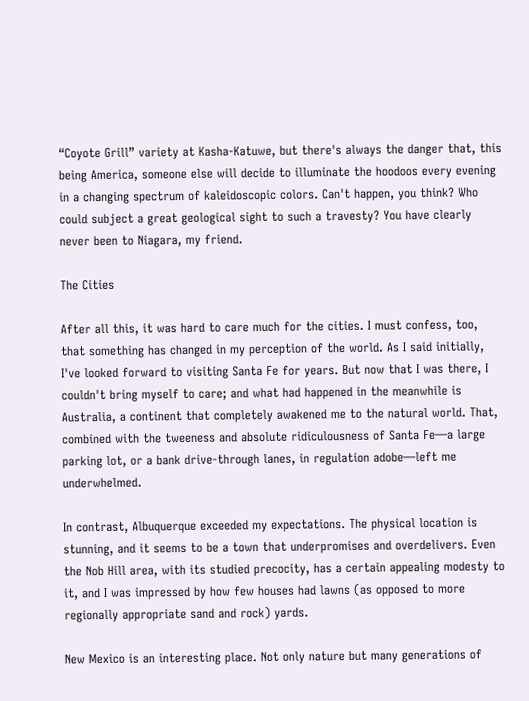“Coyote Grill” variety at Kasha-Katuwe, but there's always the danger that, this being America, someone else will decide to illuminate the hoodoos every evening in a changing spectrum of kaleidoscopic colors. Can't happen, you think? Who could subject a great geological sight to such a travesty? You have clearly never been to Niagara, my friend.

The Cities

After all this, it was hard to care much for the cities. I must confess, too, that something has changed in my perception of the world. As I said initially, I've looked forward to visiting Santa Fe for years. But now that I was there, I couldn't bring myself to care; and what had happened in the meanwhile is Australia, a continent that completely awakened me to the natural world. That, combined with the tweeness and absolute ridiculousness of Santa Fe—a large parking lot, or a bank drive-through lanes, in regulation adobe—left me underwhelmed.

In contrast, Albuquerque exceeded my expectations. The physical location is stunning, and it seems to be a town that underpromises and overdelivers. Even the Nob Hill area, with its studied precocity, has a certain appealing modesty to it, and I was impressed by how few houses had lawns (as opposed to more regionally appropriate sand and rock) yards.

New Mexico is an interesting place. Not only nature but many generations of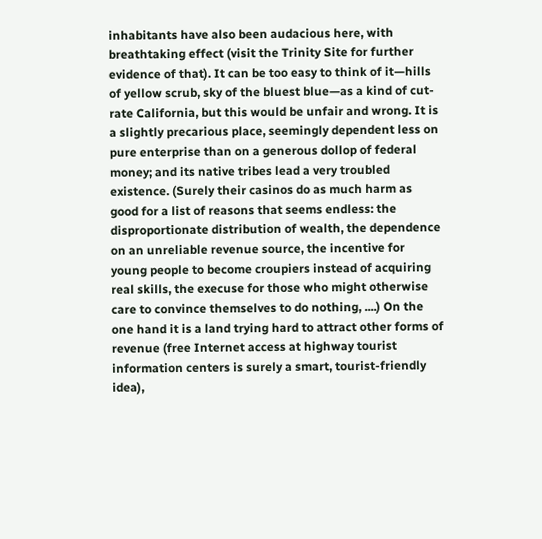inhabitants have also been audacious here, with breathtaking effect (visit the Trinity Site for further evidence of that). It can be too easy to think of it—hills of yellow scrub, sky of the bluest blue—as a kind of cut-rate California, but this would be unfair and wrong. It is a slightly precarious place, seemingly dependent less on pure enterprise than on a generous dollop of federal money; and its native tribes lead a very troubled existence. (Surely their casinos do as much harm as good for a list of reasons that seems endless: the disproportionate distribution of wealth, the dependence on an unreliable revenue source, the incentive for young people to become croupiers instead of acquiring real skills, the execuse for those who might otherwise care to convince themselves to do nothing, ....) On the one hand it is a land trying hard to attract other forms of revenue (free Internet access at highway tourist information centers is surely a smart, tourist-friendly idea),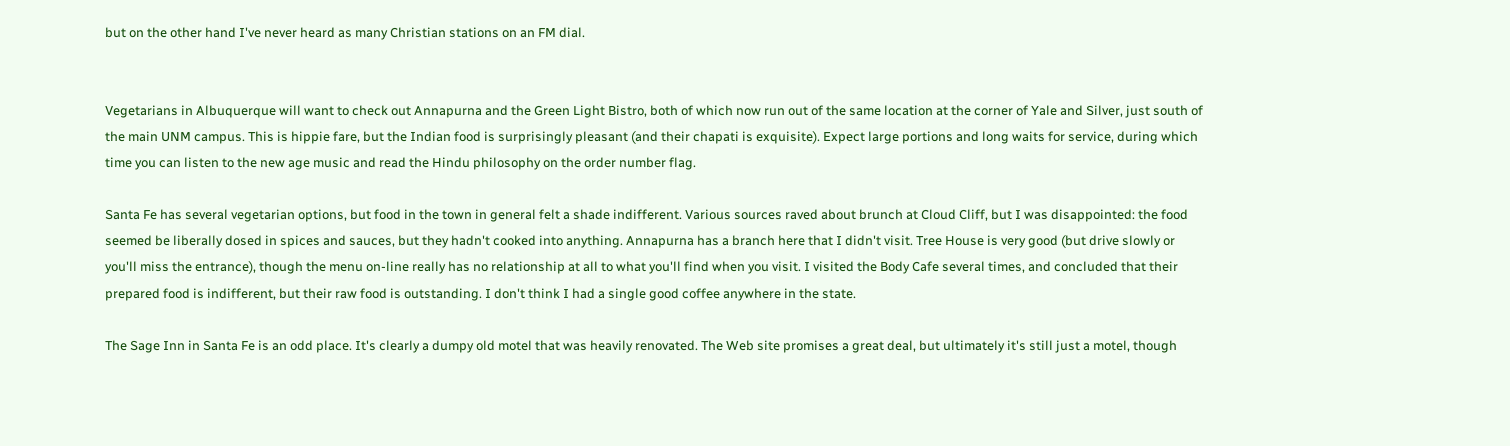but on the other hand I've never heard as many Christian stations on an FM dial.


Vegetarians in Albuquerque will want to check out Annapurna and the Green Light Bistro, both of which now run out of the same location at the corner of Yale and Silver, just south of the main UNM campus. This is hippie fare, but the Indian food is surprisingly pleasant (and their chapati is exquisite). Expect large portions and long waits for service, during which time you can listen to the new age music and read the Hindu philosophy on the order number flag.

Santa Fe has several vegetarian options, but food in the town in general felt a shade indifferent. Various sources raved about brunch at Cloud Cliff, but I was disappointed: the food seemed be liberally dosed in spices and sauces, but they hadn't cooked into anything. Annapurna has a branch here that I didn't visit. Tree House is very good (but drive slowly or you'll miss the entrance), though the menu on-line really has no relationship at all to what you'll find when you visit. I visited the Body Cafe several times, and concluded that their prepared food is indifferent, but their raw food is outstanding. I don't think I had a single good coffee anywhere in the state.

The Sage Inn in Santa Fe is an odd place. It's clearly a dumpy old motel that was heavily renovated. The Web site promises a great deal, but ultimately it's still just a motel, though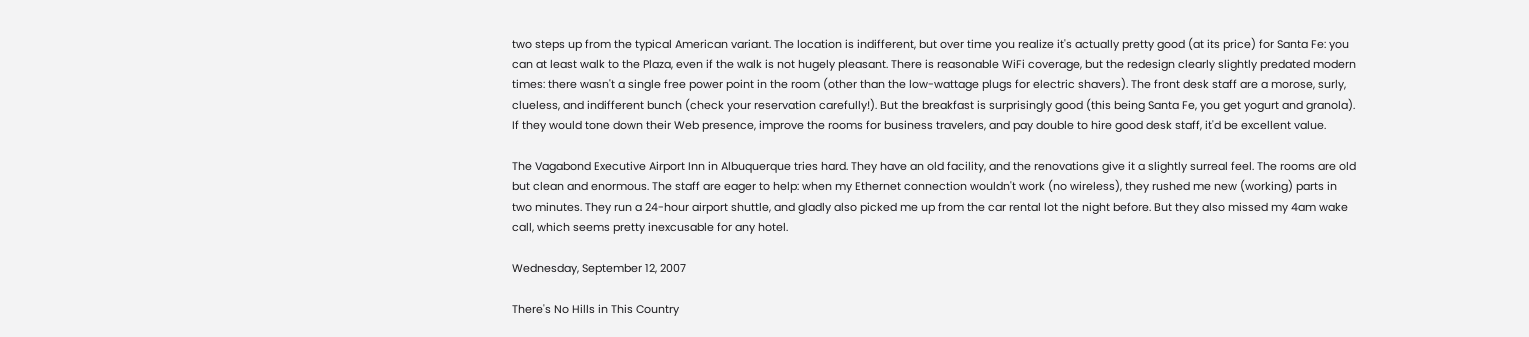two steps up from the typical American variant. The location is indifferent, but over time you realize it's actually pretty good (at its price) for Santa Fe: you can at least walk to the Plaza, even if the walk is not hugely pleasant. There is reasonable WiFi coverage, but the redesign clearly slightly predated modern times: there wasn't a single free power point in the room (other than the low-wattage plugs for electric shavers). The front desk staff are a morose, surly, clueless, and indifferent bunch (check your reservation carefully!). But the breakfast is surprisingly good (this being Santa Fe, you get yogurt and granola). If they would tone down their Web presence, improve the rooms for business travelers, and pay double to hire good desk staff, it'd be excellent value.

The Vagabond Executive Airport Inn in Albuquerque tries hard. They have an old facility, and the renovations give it a slightly surreal feel. The rooms are old but clean and enormous. The staff are eager to help: when my Ethernet connection wouldn't work (no wireless), they rushed me new (working) parts in two minutes. They run a 24-hour airport shuttle, and gladly also picked me up from the car rental lot the night before. But they also missed my 4am wake call, which seems pretty inexcusable for any hotel.

Wednesday, September 12, 2007

There's No Hills in This Country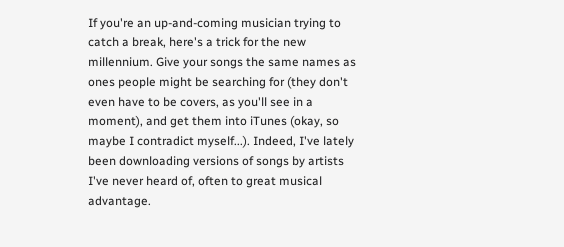If you're an up-and-coming musician trying to catch a break, here's a trick for the new millennium. Give your songs the same names as ones people might be searching for (they don't even have to be covers, as you'll see in a moment), and get them into iTunes (okay, so maybe I contradict myself...). Indeed, I've lately been downloading versions of songs by artists I've never heard of, often to great musical advantage.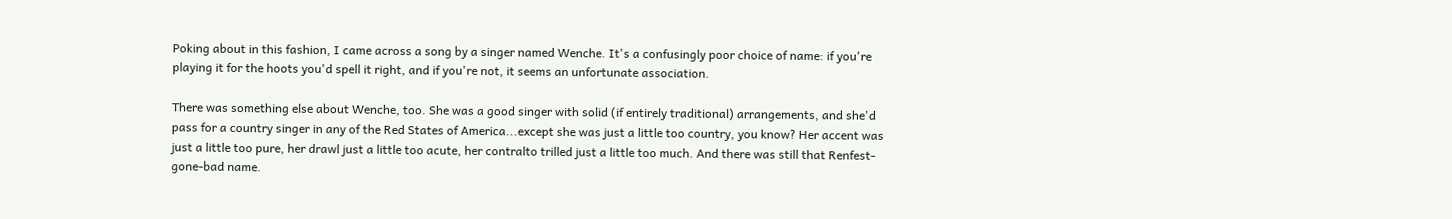Poking about in this fashion, I came across a song by a singer named Wenche. It's a confusingly poor choice of name: if you're playing it for the hoots you'd spell it right, and if you're not, it seems an unfortunate association.

There was something else about Wenche, too. She was a good singer with solid (if entirely traditional) arrangements, and she'd pass for a country singer in any of the Red States of America...except she was just a little too country, you know? Her accent was just a little too pure, her drawl just a little too acute, her contralto trilled just a little too much. And there was still that Renfest-gone-bad name.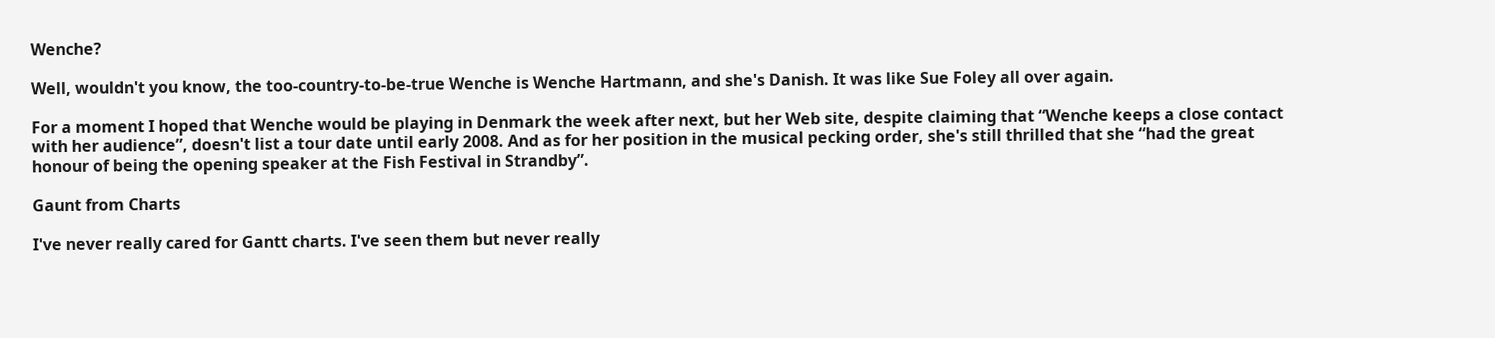Wenche?

Well, wouldn't you know, the too-country-to-be-true Wenche is Wenche Hartmann, and she's Danish. It was like Sue Foley all over again.

For a moment I hoped that Wenche would be playing in Denmark the week after next, but her Web site, despite claiming that “Wenche keeps a close contact with her audience”, doesn't list a tour date until early 2008. And as for her position in the musical pecking order, she's still thrilled that she “had the great honour of being the opening speaker at the Fish Festival in Strandby”.

Gaunt from Charts

I've never really cared for Gantt charts. I've seen them but never really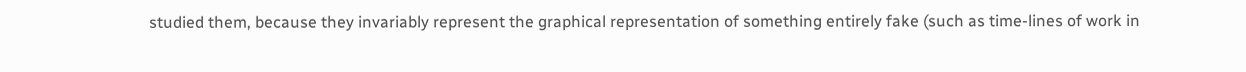studied them, because they invariably represent the graphical representation of something entirely fake (such as time-lines of work in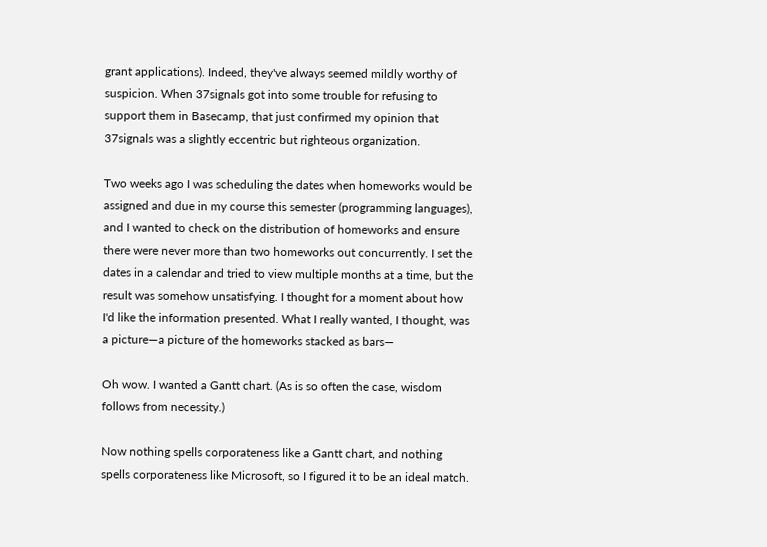grant applications). Indeed, they've always seemed mildly worthy of suspicion. When 37signals got into some trouble for refusing to support them in Basecamp, that just confirmed my opinion that 37signals was a slightly eccentric but righteous organization.

Two weeks ago I was scheduling the dates when homeworks would be assigned and due in my course this semester (programming languages), and I wanted to check on the distribution of homeworks and ensure there were never more than two homeworks out concurrently. I set the dates in a calendar and tried to view multiple months at a time, but the result was somehow unsatisfying. I thought for a moment about how I'd like the information presented. What I really wanted, I thought, was a picture—a picture of the homeworks stacked as bars—

Oh wow. I wanted a Gantt chart. (As is so often the case, wisdom follows from necessity.)

Now nothing spells corporateness like a Gantt chart, and nothing spells corporateness like Microsoft, so I figured it to be an ideal match.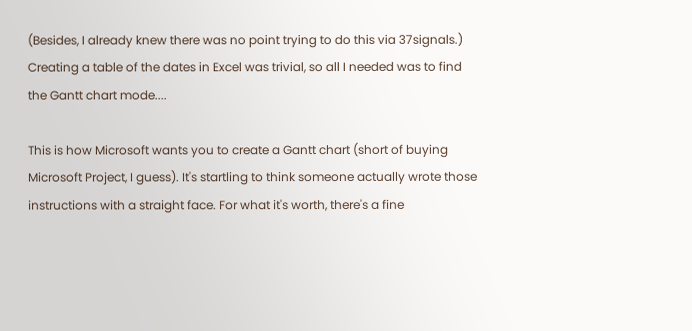(Besides, I already knew there was no point trying to do this via 37signals.) Creating a table of the dates in Excel was trivial, so all I needed was to find the Gantt chart mode....

This is how Microsoft wants you to create a Gantt chart (short of buying Microsoft Project, I guess). It's startling to think someone actually wrote those instructions with a straight face. For what it's worth, there's a fine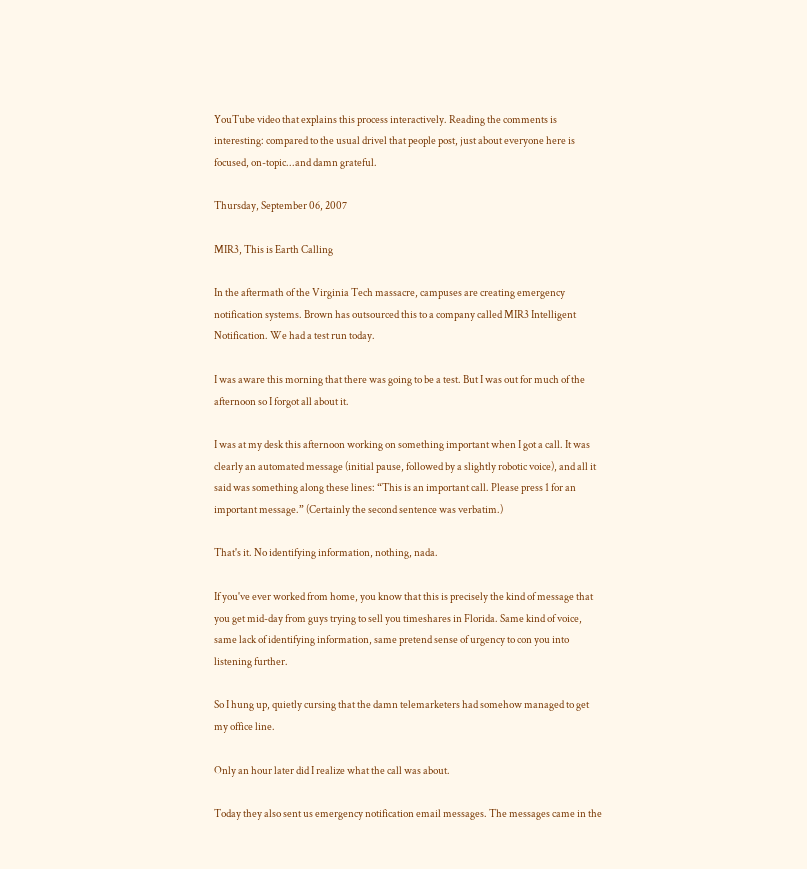YouTube video that explains this process interactively. Reading the comments is interesting: compared to the usual drivel that people post, just about everyone here is focused, on-topic...and damn grateful.

Thursday, September 06, 2007

MIR3, This is Earth Calling

In the aftermath of the Virginia Tech massacre, campuses are creating emergency notification systems. Brown has outsourced this to a company called MIR3 Intelligent Notification. We had a test run today.

I was aware this morning that there was going to be a test. But I was out for much of the afternoon so I forgot all about it.

I was at my desk this afternoon working on something important when I got a call. It was clearly an automated message (initial pause, followed by a slightly robotic voice), and all it said was something along these lines: “This is an important call. Please press 1 for an important message.” (Certainly the second sentence was verbatim.)

That's it. No identifying information, nothing, nada.

If you've ever worked from home, you know that this is precisely the kind of message that you get mid-day from guys trying to sell you timeshares in Florida. Same kind of voice, same lack of identifying information, same pretend sense of urgency to con you into listening further.

So I hung up, quietly cursing that the damn telemarketers had somehow managed to get my office line.

Only an hour later did I realize what the call was about.

Today they also sent us emergency notification email messages. The messages came in the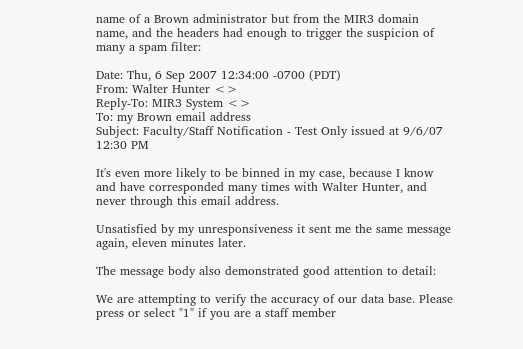name of a Brown administrator but from the MIR3 domain name, and the headers had enough to trigger the suspicion of many a spam filter:

Date: Thu, 6 Sep 2007 12:34:00 -0700 (PDT)
From: Walter Hunter <>
Reply-To: MIR3 System <>
To: my Brown email address
Subject: Faculty/Staff Notification - Test Only issued at 9/6/07 12:30 PM

It's even more likely to be binned in my case, because I know and have corresponded many times with Walter Hunter, and never through this email address.

Unsatisfied by my unresponsiveness it sent me the same message again, eleven minutes later.

The message body also demonstrated good attention to detail:

We are attempting to verify the accuracy of our data base. Please press or select "1" if you are a staff member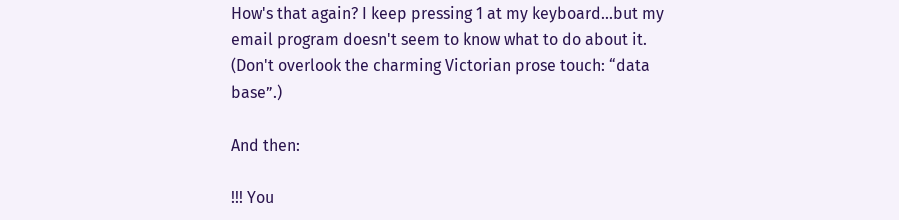How's that again? I keep pressing 1 at my keyboard...but my email program doesn't seem to know what to do about it. (Don't overlook the charming Victorian prose touch: “data base”.)

And then:

!!! You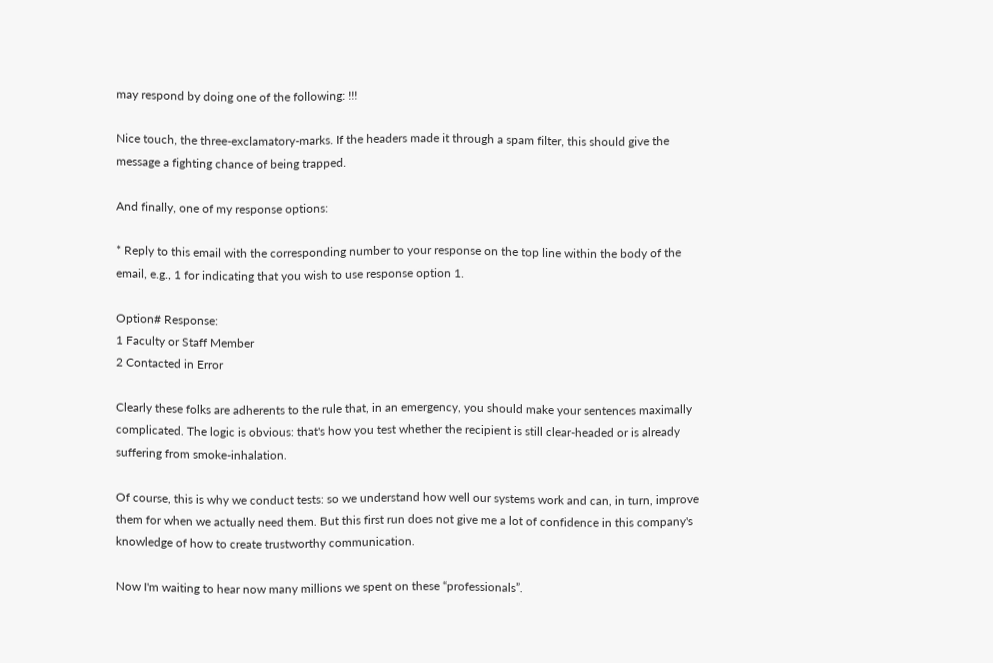may respond by doing one of the following: !!!

Nice touch, the three-exclamatory-marks. If the headers made it through a spam filter, this should give the message a fighting chance of being trapped.

And finally, one of my response options:

* Reply to this email with the corresponding number to your response on the top line within the body of the email, e.g., 1 for indicating that you wish to use response option 1.

Option# Response:
1 Faculty or Staff Member
2 Contacted in Error

Clearly these folks are adherents to the rule that, in an emergency, you should make your sentences maximally complicated. The logic is obvious: that's how you test whether the recipient is still clear-headed or is already suffering from smoke-inhalation.

Of course, this is why we conduct tests: so we understand how well our systems work and can, in turn, improve them for when we actually need them. But this first run does not give me a lot of confidence in this company's knowledge of how to create trustworthy communication.

Now I'm waiting to hear now many millions we spent on these “professionals”.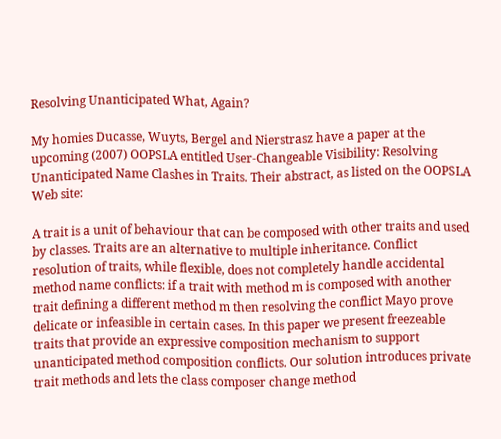Resolving Unanticipated What, Again?

My homies Ducasse, Wuyts, Bergel and Nierstrasz have a paper at the upcoming (2007) OOPSLA entitled User-Changeable Visibility: Resolving Unanticipated Name Clashes in Traits. Their abstract, as listed on the OOPSLA Web site:

A trait is a unit of behaviour that can be composed with other traits and used by classes. Traits are an alternative to multiple inheritance. Conflict resolution of traits, while flexible, does not completely handle accidental method name conflicts: if a trait with method m is composed with another trait defining a different method m then resolving the conflict Mayo prove delicate or infeasible in certain cases. In this paper we present freezeable traits that provide an expressive composition mechanism to support unanticipated method composition conflicts. Our solution introduces private trait methods and lets the class composer change method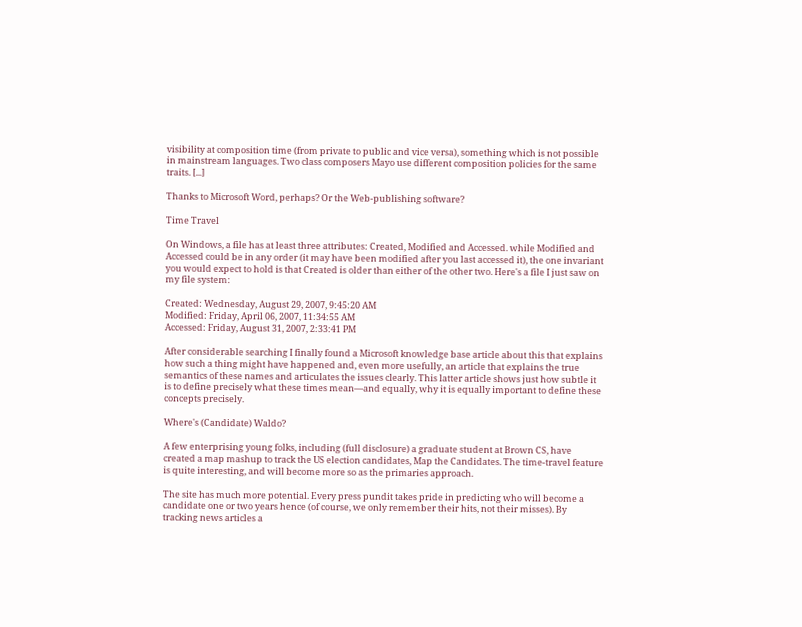visibility at composition time (from private to public and vice versa), something which is not possible in mainstream languages. Two class composers Mayo use different composition policies for the same traits. [...]

Thanks to Microsoft Word, perhaps? Or the Web-publishing software?

Time Travel

On Windows, a file has at least three attributes: Created, Modified and Accessed. while Modified and Accessed could be in any order (it may have been modified after you last accessed it), the one invariant you would expect to hold is that Created is older than either of the other two. Here's a file I just saw on my file system:

Created: Wednesday, August 29, 2007, 9:45:20 AM
Modified: Friday, April 06, 2007, 11:34:55 AM
Accessed: Friday, August 31, 2007, 2:33:41 PM

After considerable searching I finally found a Microsoft knowledge base article about this that explains how such a thing might have happened and, even more usefully, an article that explains the true semantics of these names and articulates the issues clearly. This latter article shows just how subtle it is to define precisely what these times mean—and equally, why it is equally important to define these concepts precisely.

Where's (Candidate) Waldo?

A few enterprising young folks, including (full disclosure) a graduate student at Brown CS, have created a map mashup to track the US election candidates, Map the Candidates. The time-travel feature is quite interesting, and will become more so as the primaries approach.

The site has much more potential. Every press pundit takes pride in predicting who will become a candidate one or two years hence (of course, we only remember their hits, not their misses). By tracking news articles a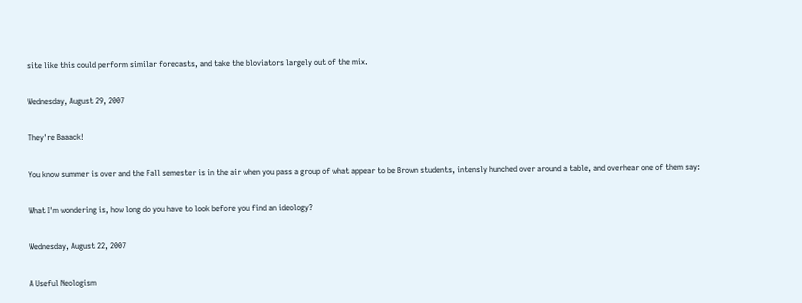site like this could perform similar forecasts, and take the bloviators largely out of the mix.

Wednesday, August 29, 2007

They're Baaack!

You know summer is over and the Fall semester is in the air when you pass a group of what appear to be Brown students, intensly hunched over around a table, and overhear one of them say:

What I'm wondering is, how long do you have to look before you find an ideology?

Wednesday, August 22, 2007

A Useful Neologism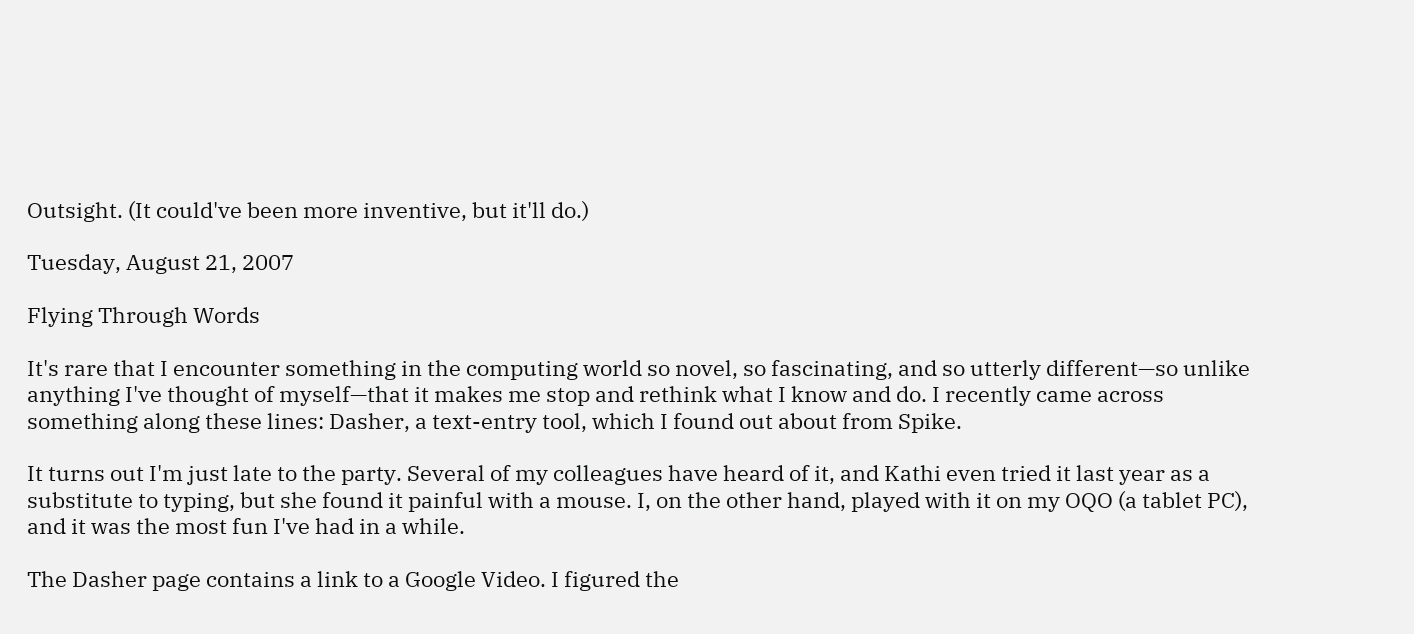Outsight. (It could've been more inventive, but it'll do.)

Tuesday, August 21, 2007

Flying Through Words

It's rare that I encounter something in the computing world so novel, so fascinating, and so utterly different—so unlike anything I've thought of myself—that it makes me stop and rethink what I know and do. I recently came across something along these lines: Dasher, a text-entry tool, which I found out about from Spike.

It turns out I'm just late to the party. Several of my colleagues have heard of it, and Kathi even tried it last year as a substitute to typing, but she found it painful with a mouse. I, on the other hand, played with it on my OQO (a tablet PC), and it was the most fun I've had in a while.

The Dasher page contains a link to a Google Video. I figured the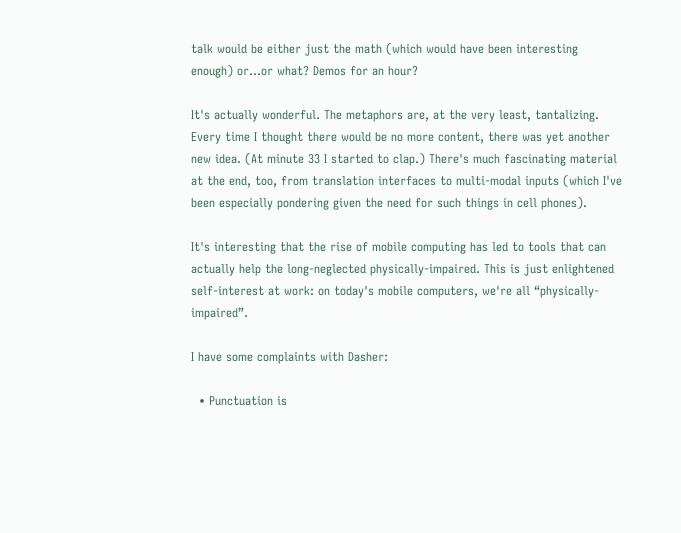talk would be either just the math (which would have been interesting enough) or...or what? Demos for an hour?

It's actually wonderful. The metaphors are, at the very least, tantalizing. Every time I thought there would be no more content, there was yet another new idea. (At minute 33 I started to clap.) There's much fascinating material at the end, too, from translation interfaces to multi-modal inputs (which I've been especially pondering given the need for such things in cell phones).

It's interesting that the rise of mobile computing has led to tools that can actually help the long-neglected physically-impaired. This is just enlightened self-interest at work: on today's mobile computers, we're all “physically-impaired”.

I have some complaints with Dasher:

  • Punctuation is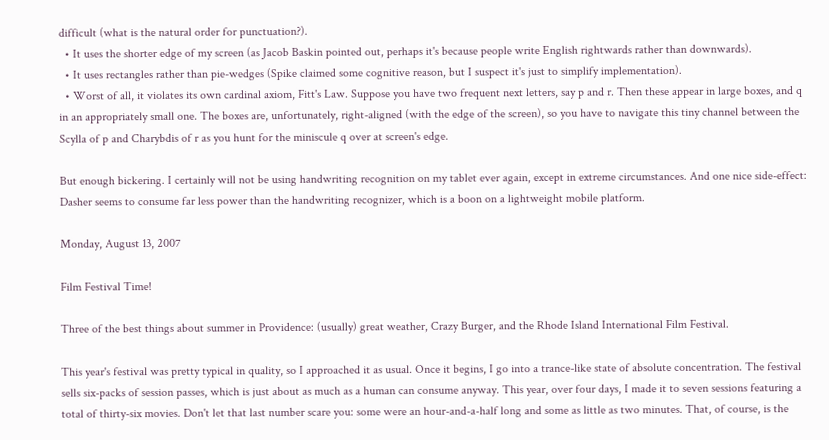difficult (what is the natural order for punctuation?).
  • It uses the shorter edge of my screen (as Jacob Baskin pointed out, perhaps it's because people write English rightwards rather than downwards).
  • It uses rectangles rather than pie-wedges (Spike claimed some cognitive reason, but I suspect it's just to simplify implementation).
  • Worst of all, it violates its own cardinal axiom, Fitt's Law. Suppose you have two frequent next letters, say p and r. Then these appear in large boxes, and q in an appropriately small one. The boxes are, unfortunately, right-aligned (with the edge of the screen), so you have to navigate this tiny channel between the Scylla of p and Charybdis of r as you hunt for the miniscule q over at screen's edge.

But enough bickering. I certainly will not be using handwriting recognition on my tablet ever again, except in extreme circumstances. And one nice side-effect: Dasher seems to consume far less power than the handwriting recognizer, which is a boon on a lightweight mobile platform.

Monday, August 13, 2007

Film Festival Time!

Three of the best things about summer in Providence: (usually) great weather, Crazy Burger, and the Rhode Island International Film Festival.

This year's festival was pretty typical in quality, so I approached it as usual. Once it begins, I go into a trance-like state of absolute concentration. The festival sells six-packs of session passes, which is just about as much as a human can consume anyway. This year, over four days, I made it to seven sessions featuring a total of thirty-six movies. Don't let that last number scare you: some were an hour-and-a-half long and some as little as two minutes. That, of course, is the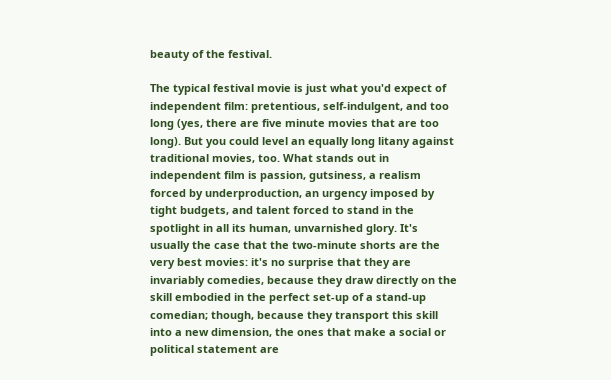beauty of the festival.

The typical festival movie is just what you'd expect of independent film: pretentious, self-indulgent, and too long (yes, there are five minute movies that are too long). But you could level an equally long litany against traditional movies, too. What stands out in independent film is passion, gutsiness, a realism forced by underproduction, an urgency imposed by tight budgets, and talent forced to stand in the spotlight in all its human, unvarnished glory. It's usually the case that the two-minute shorts are the very best movies: it's no surprise that they are invariably comedies, because they draw directly on the skill embodied in the perfect set-up of a stand-up comedian; though, because they transport this skill into a new dimension, the ones that make a social or political statement are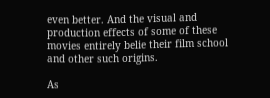even better. And the visual and production effects of some of these movies entirely belie their film school and other such origins.

As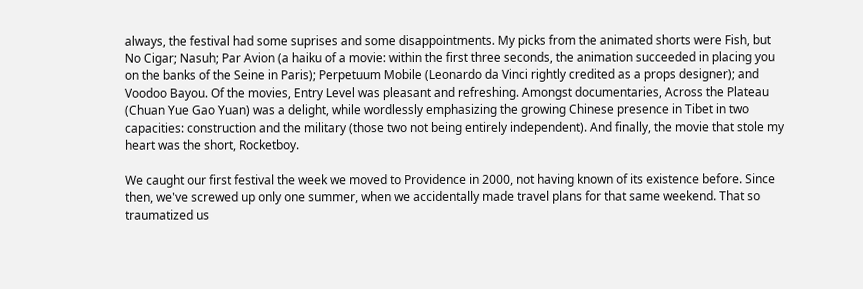always, the festival had some suprises and some disappointments. My picks from the animated shorts were Fish, but No Cigar; Nasuh; Par Avion (a haiku of a movie: within the first three seconds, the animation succeeded in placing you on the banks of the Seine in Paris); Perpetuum Mobile (Leonardo da Vinci rightly credited as a props designer); and Voodoo Bayou. Of the movies, Entry Level was pleasant and refreshing. Amongst documentaries, Across the Plateau (Chuan Yue Gao Yuan) was a delight, while wordlessly emphasizing the growing Chinese presence in Tibet in two capacities: construction and the military (those two not being entirely independent). And finally, the movie that stole my heart was the short, Rocketboy.

We caught our first festival the week we moved to Providence in 2000, not having known of its existence before. Since then, we've screwed up only one summer, when we accidentally made travel plans for that same weekend. That so traumatized us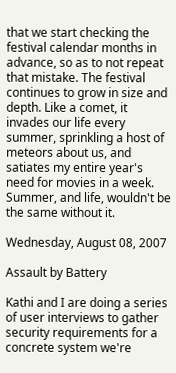that we start checking the festival calendar months in advance, so as to not repeat that mistake. The festival continues to grow in size and depth. Like a comet, it invades our life every summer, sprinkling a host of meteors about us, and satiates my entire year's need for movies in a week. Summer, and life, wouldn't be the same without it.

Wednesday, August 08, 2007

Assault by Battery

Kathi and I are doing a series of user interviews to gather security requirements for a concrete system we're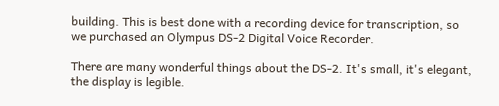building. This is best done with a recording device for transcription, so we purchased an Olympus DS-2 Digital Voice Recorder.

There are many wonderful things about the DS-2. It's small, it's elegant, the display is legible.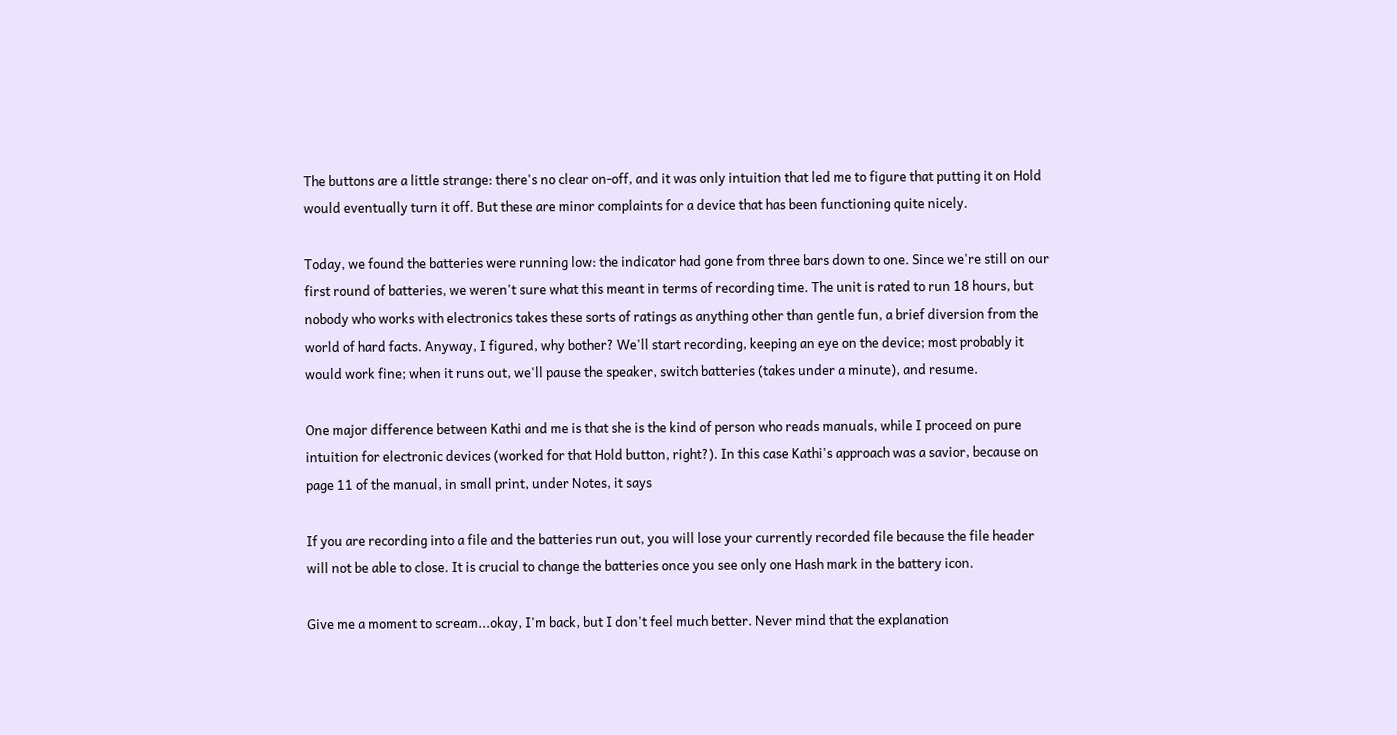The buttons are a little strange: there's no clear on-off, and it was only intuition that led me to figure that putting it on Hold would eventually turn it off. But these are minor complaints for a device that has been functioning quite nicely.

Today, we found the batteries were running low: the indicator had gone from three bars down to one. Since we're still on our first round of batteries, we weren't sure what this meant in terms of recording time. The unit is rated to run 18 hours, but nobody who works with electronics takes these sorts of ratings as anything other than gentle fun, a brief diversion from the world of hard facts. Anyway, I figured, why bother? We'll start recording, keeping an eye on the device; most probably it would work fine; when it runs out, we'll pause the speaker, switch batteries (takes under a minute), and resume.

One major difference between Kathi and me is that she is the kind of person who reads manuals, while I proceed on pure intuition for electronic devices (worked for that Hold button, right?). In this case Kathi's approach was a savior, because on page 11 of the manual, in small print, under Notes, it says

If you are recording into a file and the batteries run out, you will lose your currently recorded file because the file header will not be able to close. It is crucial to change the batteries once you see only one Hash mark in the battery icon.

Give me a moment to scream...okay, I'm back, but I don't feel much better. Never mind that the explanation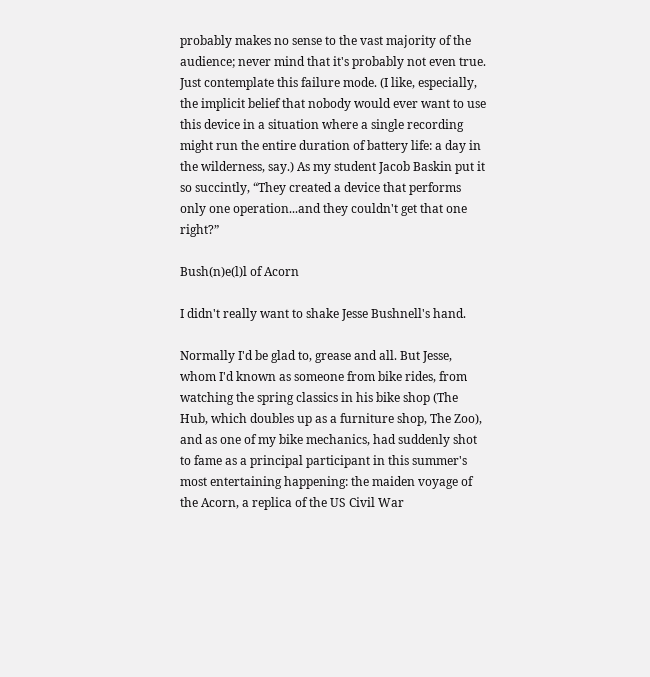probably makes no sense to the vast majority of the audience; never mind that it's probably not even true. Just contemplate this failure mode. (I like, especially, the implicit belief that nobody would ever want to use this device in a situation where a single recording might run the entire duration of battery life: a day in the wilderness, say.) As my student Jacob Baskin put it so succintly, “They created a device that performs only one operation...and they couldn't get that one right?”

Bush(n)e(l)l of Acorn

I didn't really want to shake Jesse Bushnell's hand.

Normally I'd be glad to, grease and all. But Jesse, whom I'd known as someone from bike rides, from watching the spring classics in his bike shop (The Hub, which doubles up as a furniture shop, The Zoo), and as one of my bike mechanics, had suddenly shot to fame as a principal participant in this summer's most entertaining happening: the maiden voyage of the Acorn, a replica of the US Civil War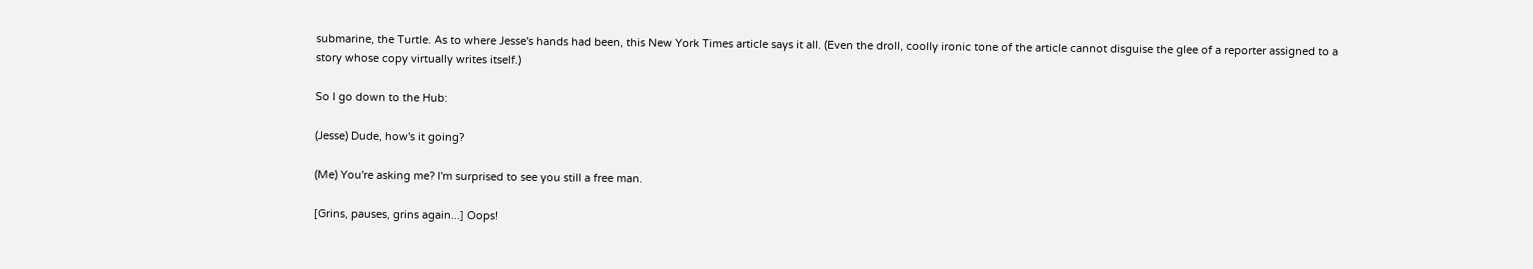submarine, the Turtle. As to where Jesse's hands had been, this New York Times article says it all. (Even the droll, coolly ironic tone of the article cannot disguise the glee of a reporter assigned to a story whose copy virtually writes itself.)

So I go down to the Hub:

(Jesse) Dude, how's it going?

(Me) You're asking me? I'm surprised to see you still a free man.

[Grins, pauses, grins again...] Oops!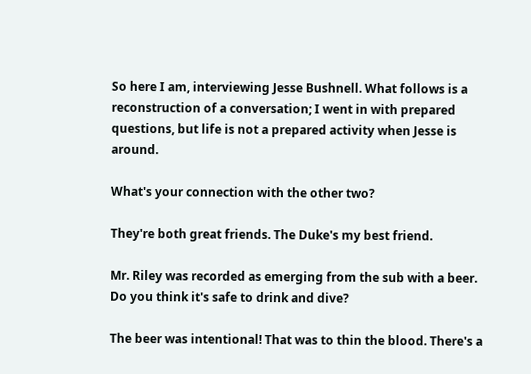So here I am, interviewing Jesse Bushnell. What follows is a reconstruction of a conversation; I went in with prepared questions, but life is not a prepared activity when Jesse is around.

What's your connection with the other two?

They're both great friends. The Duke's my best friend.

Mr. Riley was recorded as emerging from the sub with a beer. Do you think it's safe to drink and dive?

The beer was intentional! That was to thin the blood. There's a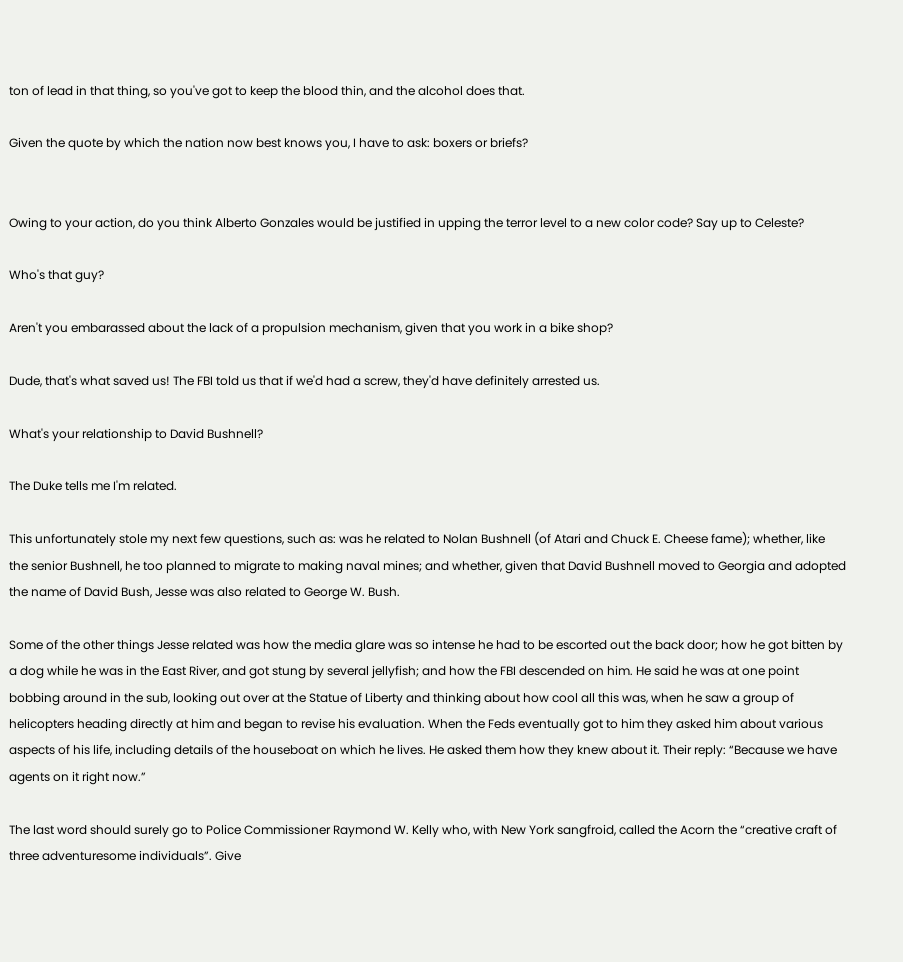ton of lead in that thing, so you've got to keep the blood thin, and the alcohol does that.

Given the quote by which the nation now best knows you, I have to ask: boxers or briefs?


Owing to your action, do you think Alberto Gonzales would be justified in upping the terror level to a new color code? Say up to Celeste?

Who's that guy?

Aren't you embarassed about the lack of a propulsion mechanism, given that you work in a bike shop?

Dude, that's what saved us! The FBI told us that if we'd had a screw, they'd have definitely arrested us.

What's your relationship to David Bushnell?

The Duke tells me I'm related.

This unfortunately stole my next few questions, such as: was he related to Nolan Bushnell (of Atari and Chuck E. Cheese fame); whether, like the senior Bushnell, he too planned to migrate to making naval mines; and whether, given that David Bushnell moved to Georgia and adopted the name of David Bush, Jesse was also related to George W. Bush.

Some of the other things Jesse related was how the media glare was so intense he had to be escorted out the back door; how he got bitten by a dog while he was in the East River, and got stung by several jellyfish; and how the FBI descended on him. He said he was at one point bobbing around in the sub, looking out over at the Statue of Liberty and thinking about how cool all this was, when he saw a group of helicopters heading directly at him and began to revise his evaluation. When the Feds eventually got to him they asked him about various aspects of his life, including details of the houseboat on which he lives. He asked them how they knew about it. Their reply: “Because we have agents on it right now.”

The last word should surely go to Police Commissioner Raymond W. Kelly who, with New York sangfroid, called the Acorn the “creative craft of three adventuresome individuals”. Give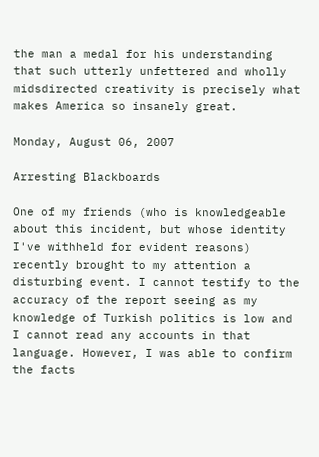the man a medal for his understanding that such utterly unfettered and wholly midsdirected creativity is precisely what makes America so insanely great.

Monday, August 06, 2007

Arresting Blackboards

One of my friends (who is knowledgeable about this incident, but whose identity I've withheld for evident reasons) recently brought to my attention a disturbing event. I cannot testify to the accuracy of the report seeing as my knowledge of Turkish politics is low and I cannot read any accounts in that language. However, I was able to confirm the facts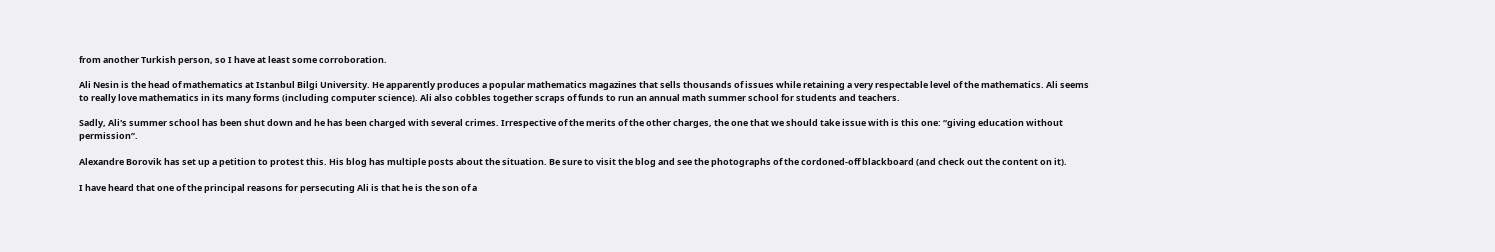from another Turkish person, so I have at least some corroboration.

Ali Nesin is the head of mathematics at Istanbul Bilgi University. He apparently produces a popular mathematics magazines that sells thousands of issues while retaining a very respectable level of the mathematics. Ali seems to really love mathematics in its many forms (including computer science). Ali also cobbles together scraps of funds to run an annual math summer school for students and teachers.

Sadly, Ali's summer school has been shut down and he has been charged with several crimes. Irrespective of the merits of the other charges, the one that we should take issue with is this one: “giving education without permission”.

Alexandre Borovik has set up a petition to protest this. His blog has multiple posts about the situation. Be sure to visit the blog and see the photographs of the cordoned-off blackboard (and check out the content on it).

I have heard that one of the principal reasons for persecuting Ali is that he is the son of a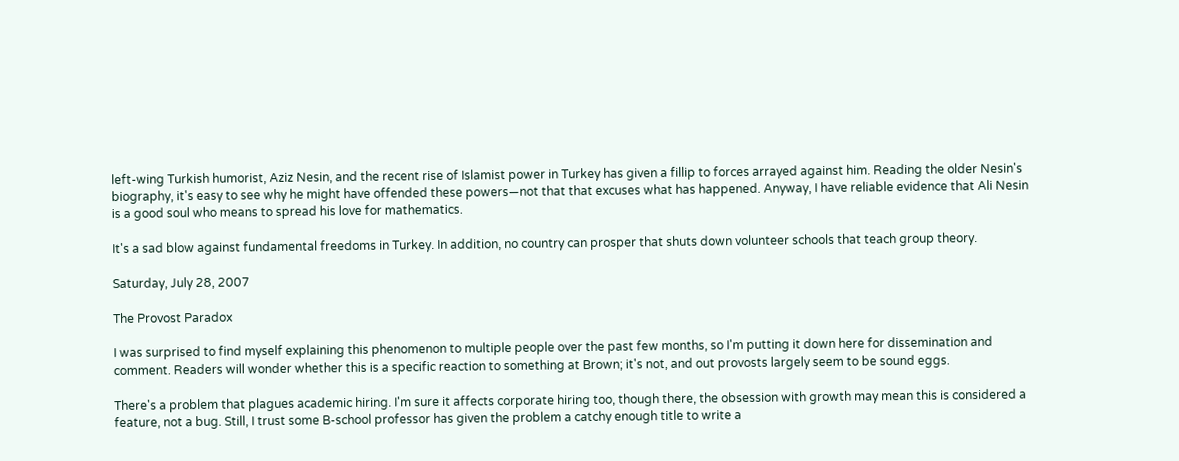left-wing Turkish humorist, Aziz Nesin, and the recent rise of Islamist power in Turkey has given a fillip to forces arrayed against him. Reading the older Nesin's biography, it's easy to see why he might have offended these powers—not that that excuses what has happened. Anyway, I have reliable evidence that Ali Nesin is a good soul who means to spread his love for mathematics.

It's a sad blow against fundamental freedoms in Turkey. In addition, no country can prosper that shuts down volunteer schools that teach group theory.

Saturday, July 28, 2007

The Provost Paradox

I was surprised to find myself explaining this phenomenon to multiple people over the past few months, so I'm putting it down here for dissemination and comment. Readers will wonder whether this is a specific reaction to something at Brown; it's not, and out provosts largely seem to be sound eggs.

There's a problem that plagues academic hiring. I'm sure it affects corporate hiring too, though there, the obsession with growth may mean this is considered a feature, not a bug. Still, I trust some B-school professor has given the problem a catchy enough title to write a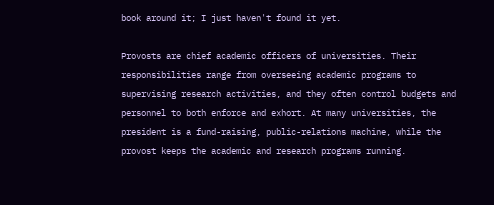book around it; I just haven't found it yet.

Provosts are chief academic officers of universities. Their responsibilities range from overseeing academic programs to supervising research activities, and they often control budgets and personnel to both enforce and exhort. At many universities, the president is a fund-raising, public-relations machine, while the provost keeps the academic and research programs running.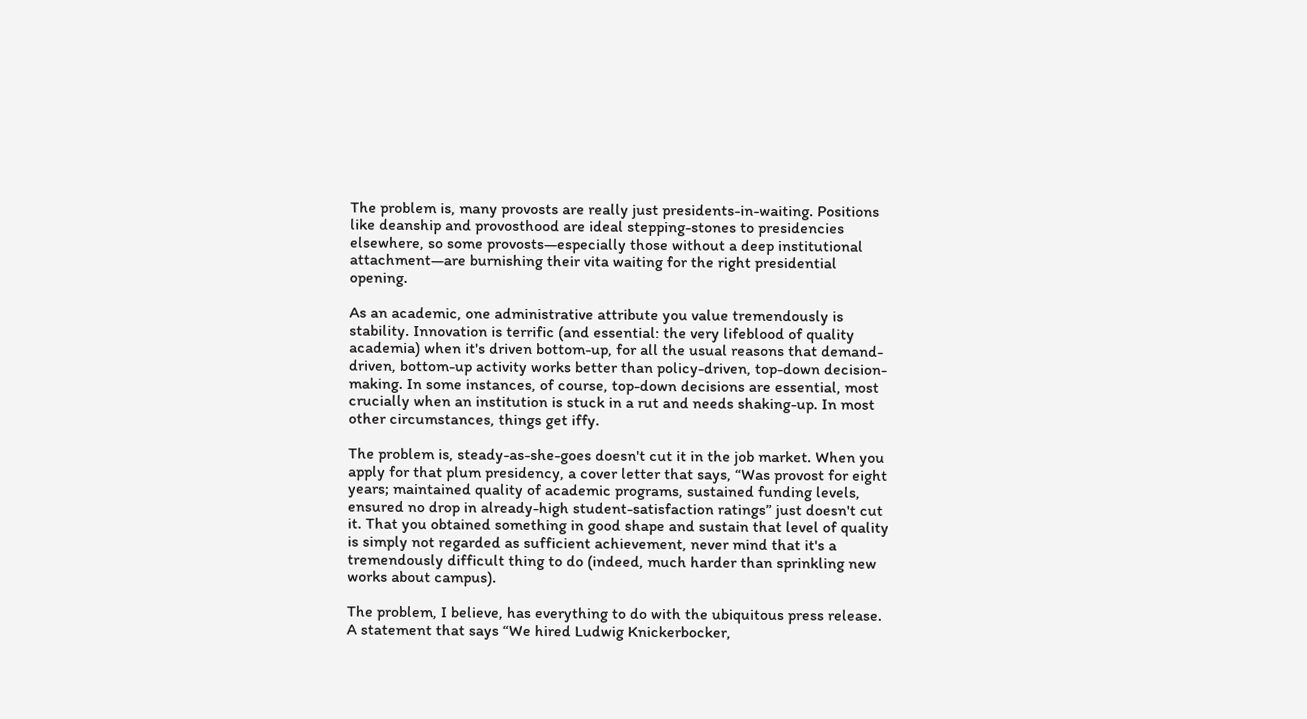The problem is, many provosts are really just presidents-in-waiting. Positions like deanship and provosthood are ideal stepping-stones to presidencies elsewhere, so some provosts—especially those without a deep institutional attachment—are burnishing their vita waiting for the right presidential opening.

As an academic, one administrative attribute you value tremendously is stability. Innovation is terrific (and essential: the very lifeblood of quality academia) when it's driven bottom-up, for all the usual reasons that demand-driven, bottom-up activity works better than policy-driven, top-down decision-making. In some instances, of course, top-down decisions are essential, most crucially when an institution is stuck in a rut and needs shaking-up. In most other circumstances, things get iffy.

The problem is, steady-as-she-goes doesn't cut it in the job market. When you apply for that plum presidency, a cover letter that says, “Was provost for eight years; maintained quality of academic programs, sustained funding levels, ensured no drop in already-high student-satisfaction ratings” just doesn't cut it. That you obtained something in good shape and sustain that level of quality is simply not regarded as sufficient achievement, never mind that it's a tremendously difficult thing to do (indeed, much harder than sprinkling new works about campus).

The problem, I believe, has everything to do with the ubiquitous press release. A statement that says “We hired Ludwig Knickerbocker,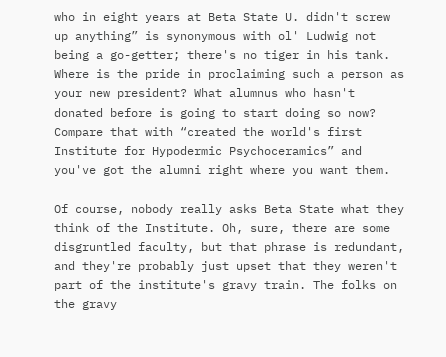who in eight years at Beta State U. didn't screw up anything” is synonymous with ol' Ludwig not being a go-getter; there's no tiger in his tank. Where is the pride in proclaiming such a person as your new president? What alumnus who hasn't donated before is going to start doing so now? Compare that with “created the world's first Institute for Hypodermic Psychoceramics” and you've got the alumni right where you want them.

Of course, nobody really asks Beta State what they think of the Institute. Oh, sure, there are some disgruntled faculty, but that phrase is redundant, and they're probably just upset that they weren't part of the institute's gravy train. The folks on the gravy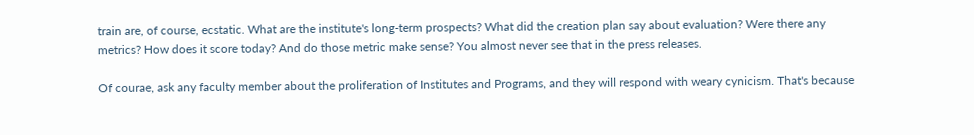train are, of course, ecstatic. What are the institute's long-term prospects? What did the creation plan say about evaluation? Were there any metrics? How does it score today? And do those metric make sense? You almost never see that in the press releases.

Of courae, ask any faculty member about the proliferation of Institutes and Programs, and they will respond with weary cynicism. That's because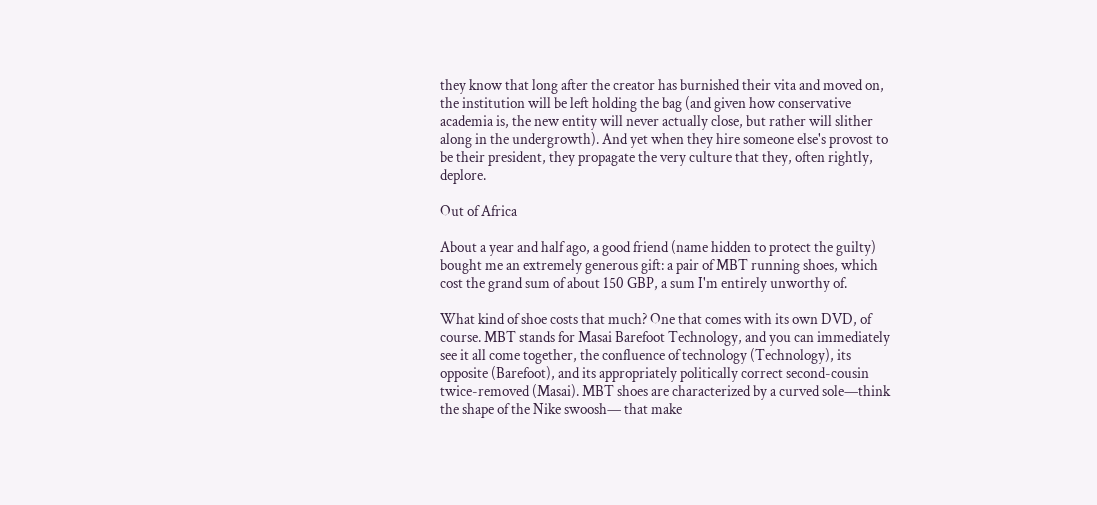they know that long after the creator has burnished their vita and moved on, the institution will be left holding the bag (and given how conservative academia is, the new entity will never actually close, but rather will slither along in the undergrowth). And yet when they hire someone else's provost to be their president, they propagate the very culture that they, often rightly, deplore.

Out of Africa

About a year and half ago, a good friend (name hidden to protect the guilty) bought me an extremely generous gift: a pair of MBT running shoes, which cost the grand sum of about 150 GBP, a sum I'm entirely unworthy of.

What kind of shoe costs that much? One that comes with its own DVD, of course. MBT stands for Masai Barefoot Technology, and you can immediately see it all come together, the confluence of technology (Technology), its opposite (Barefoot), and its appropriately politically correct second-cousin twice-removed (Masai). MBT shoes are characterized by a curved sole—think the shape of the Nike swoosh— that make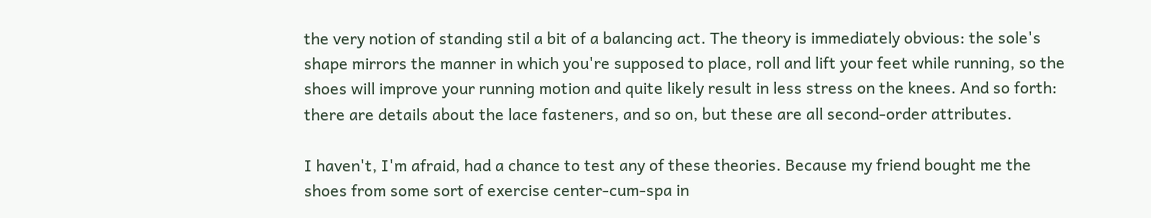the very notion of standing stil a bit of a balancing act. The theory is immediately obvious: the sole's shape mirrors the manner in which you're supposed to place, roll and lift your feet while running, so the shoes will improve your running motion and quite likely result in less stress on the knees. And so forth: there are details about the lace fasteners, and so on, but these are all second-order attributes.

I haven't, I'm afraid, had a chance to test any of these theories. Because my friend bought me the shoes from some sort of exercise center-cum-spa in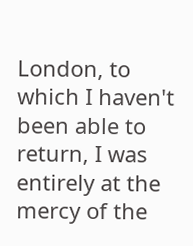London, to which I haven't been able to return, I was entirely at the mercy of the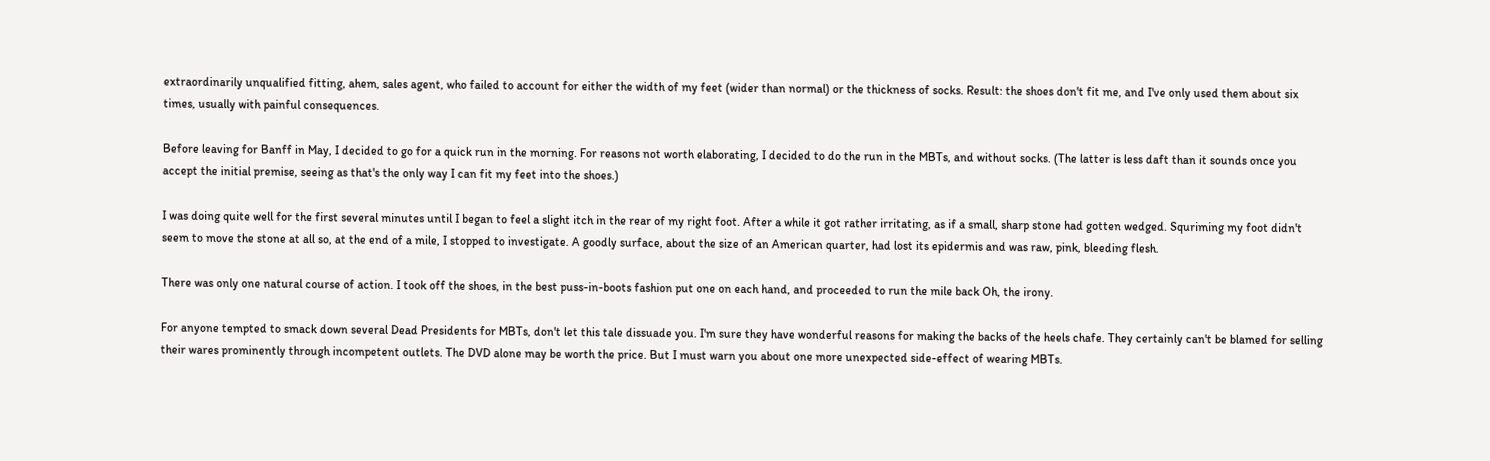extraordinarily unqualified fitting, ahem, sales agent, who failed to account for either the width of my feet (wider than normal) or the thickness of socks. Result: the shoes don't fit me, and I've only used them about six times, usually with painful consequences.

Before leaving for Banff in May, I decided to go for a quick run in the morning. For reasons not worth elaborating, I decided to do the run in the MBTs, and without socks. (The latter is less daft than it sounds once you accept the initial premise, seeing as that's the only way I can fit my feet into the shoes.)

I was doing quite well for the first several minutes until I began to feel a slight itch in the rear of my right foot. After a while it got rather irritating, as if a small, sharp stone had gotten wedged. Squriming my foot didn't seem to move the stone at all so, at the end of a mile, I stopped to investigate. A goodly surface, about the size of an American quarter, had lost its epidermis and was raw, pink, bleeding flesh.

There was only one natural course of action. I took off the shoes, in the best puss-in-boots fashion put one on each hand, and proceeded to run the mile back Oh, the irony.

For anyone tempted to smack down several Dead Presidents for MBTs, don't let this tale dissuade you. I'm sure they have wonderful reasons for making the backs of the heels chafe. They certainly can't be blamed for selling their wares prominently through incompetent outlets. The DVD alone may be worth the price. But I must warn you about one more unexpected side-effect of wearing MBTs.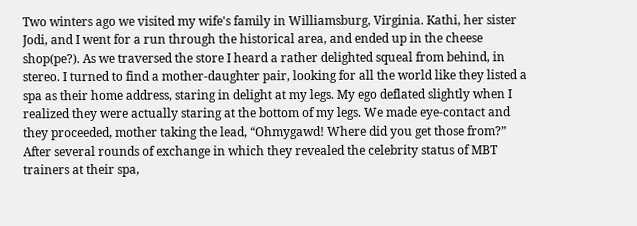Two winters ago we visited my wife's family in Williamsburg, Virginia. Kathi, her sister Jodi, and I went for a run through the historical area, and ended up in the cheese shop(pe?). As we traversed the store I heard a rather delighted squeal from behind, in stereo. I turned to find a mother-daughter pair, looking for all the world like they listed a spa as their home address, staring in delight at my legs. My ego deflated slightly when I realized they were actually staring at the bottom of my legs. We made eye-contact and they proceeded, mother taking the lead, “Ohmygawd! Where did you get those from?” After several rounds of exchange in which they revealed the celebrity status of MBT trainers at their spa,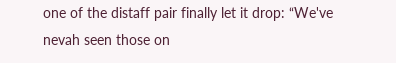one of the distaff pair finally let it drop: “We've nevah seen those on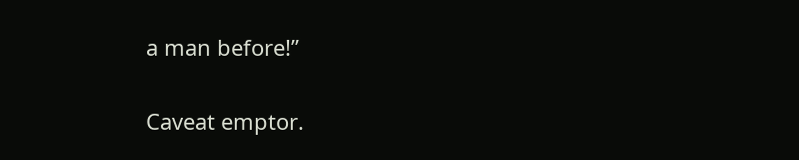a man before!”

Caveat emptor.